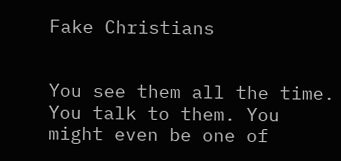Fake Christians


You see them all the time. You talk to them. You might even be one of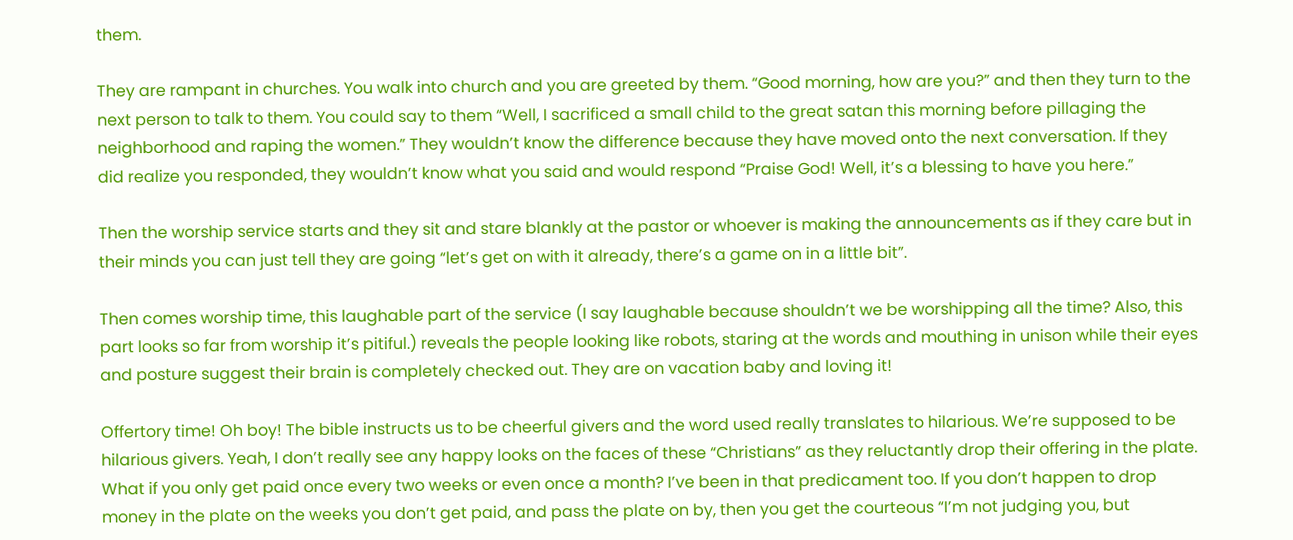them.

They are rampant in churches. You walk into church and you are greeted by them. “Good morning, how are you?” and then they turn to the next person to talk to them. You could say to them “Well, I sacrificed a small child to the great satan this morning before pillaging the neighborhood and raping the women.” They wouldn’t know the difference because they have moved onto the next conversation. If they did realize you responded, they wouldn’t know what you said and would respond “Praise God! Well, it’s a blessing to have you here.”

Then the worship service starts and they sit and stare blankly at the pastor or whoever is making the announcements as if they care but in their minds you can just tell they are going “let’s get on with it already, there’s a game on in a little bit”.

Then comes worship time, this laughable part of the service (I say laughable because shouldn’t we be worshipping all the time? Also, this part looks so far from worship it’s pitiful.) reveals the people looking like robots, staring at the words and mouthing in unison while their eyes and posture suggest their brain is completely checked out. They are on vacation baby and loving it!

Offertory time! Oh boy! The bible instructs us to be cheerful givers and the word used really translates to hilarious. We’re supposed to be hilarious givers. Yeah, I don’t really see any happy looks on the faces of these “Christians” as they reluctantly drop their offering in the plate. What if you only get paid once every two weeks or even once a month? I’ve been in that predicament too. If you don’t happen to drop money in the plate on the weeks you don’t get paid, and pass the plate on by, then you get the courteous “I’m not judging you, but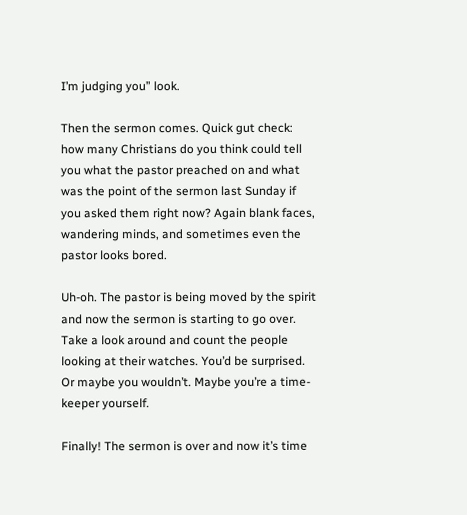I’m judging you” look.

Then the sermon comes. Quick gut check: how many Christians do you think could tell you what the pastor preached on and what was the point of the sermon last Sunday if you asked them right now? Again blank faces, wandering minds, and sometimes even the pastor looks bored.

Uh-oh. The pastor is being moved by the spirit and now the sermon is starting to go over. Take a look around and count the people looking at their watches. You’d be surprised. Or maybe you wouldn’t. Maybe you’re a time-keeper yourself.

Finally! The sermon is over and now it’s time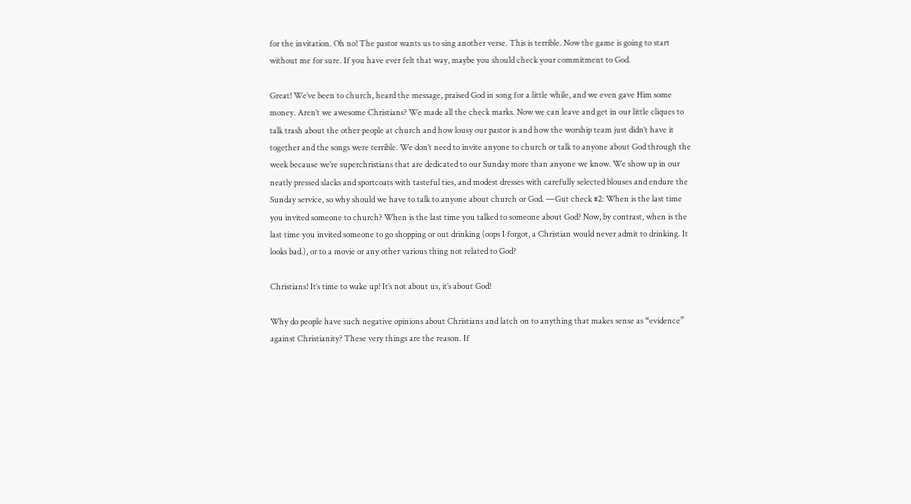for the invitation. Oh no! The pastor wants us to sing another verse. This is terrible. Now the game is going to start without me for sure. If you have ever felt that way, maybe you should check your commitment to God.

Great! We’ve been to church, heard the message, praised God in song for a little while, and we even gave Him some money. Aren’t we awesome Christians? We made all the check marks. Now we can leave and get in our little cliques to talk trash about the other people at church and how lousy our pastor is and how the worship team just didn’t have it together and the songs were terrible. We don’t need to invite anyone to church or talk to anyone about God through the week because we’re superchristians that are dedicated to our Sunday more than anyone we know. We show up in our neatly pressed slacks and sportcoats with tasteful ties, and modest dresses with carefully selected blouses and endure the Sunday service, so why should we have to talk to anyone about church or God. —Gut check #2: When is the last time you invited someone to church? When is the last time you talked to someone about God? Now, by contrast, when is the last time you invited someone to go shopping or out drinking (oops I forgot, a Christian would never admit to drinking. It looks bad.), or to a movie or any other various thing not related to God?

Christians! It’s time to wake up! It’s not about us, it’s about God!

Why do people have such negative opinions about Christians and latch on to anything that makes sense as “evidence” against Christianity? These very things are the reason. If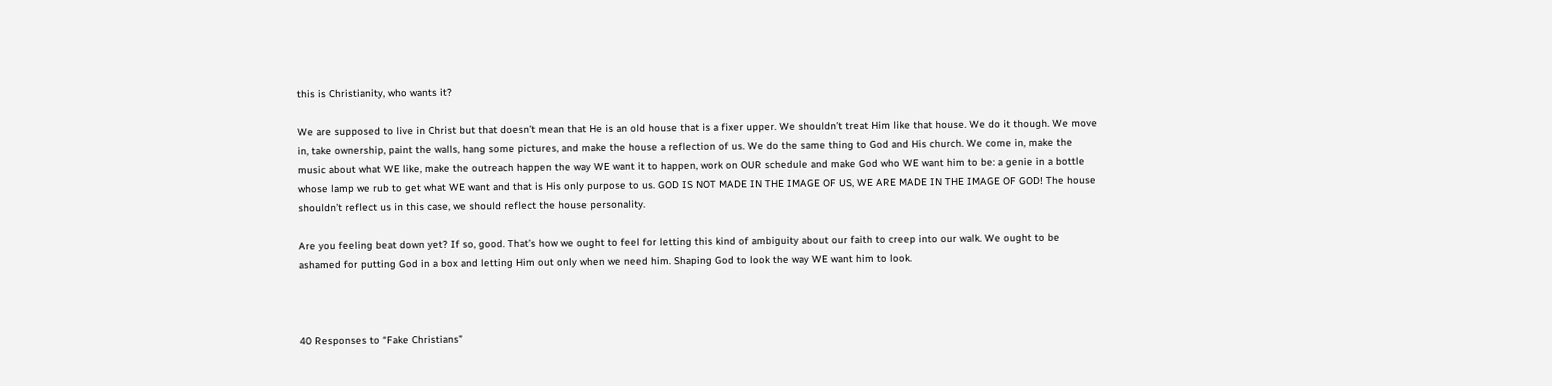this is Christianity, who wants it?

We are supposed to live in Christ but that doesn’t mean that He is an old house that is a fixer upper. We shouldn’t treat Him like that house. We do it though. We move in, take ownership, paint the walls, hang some pictures, and make the house a reflection of us. We do the same thing to God and His church. We come in, make the music about what WE like, make the outreach happen the way WE want it to happen, work on OUR schedule and make God who WE want him to be: a genie in a bottle whose lamp we rub to get what WE want and that is His only purpose to us. GOD IS NOT MADE IN THE IMAGE OF US, WE ARE MADE IN THE IMAGE OF GOD! The house shouldn’t reflect us in this case, we should reflect the house personality.

Are you feeling beat down yet? If so, good. That’s how we ought to feel for letting this kind of ambiguity about our faith to creep into our walk. We ought to be ashamed for putting God in a box and letting Him out only when we need him. Shaping God to look the way WE want him to look.



40 Responses to “Fake Christians”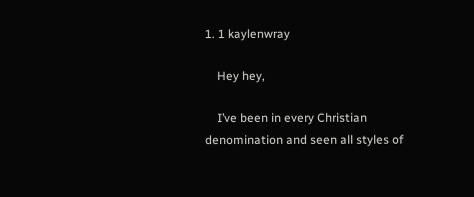1. 1 kaylenwray

    Hey hey,

    I’ve been in every Christian denomination and seen all styles of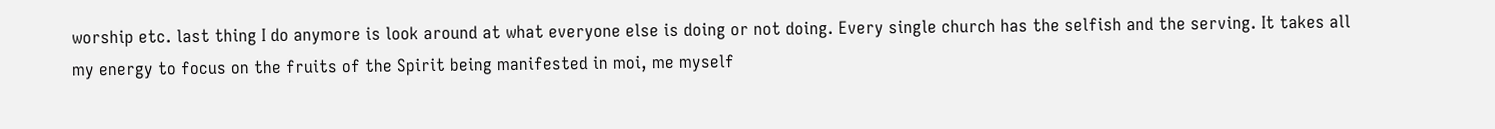worship etc. last thing I do anymore is look around at what everyone else is doing or not doing. Every single church has the selfish and the serving. It takes all my energy to focus on the fruits of the Spirit being manifested in moi, me myself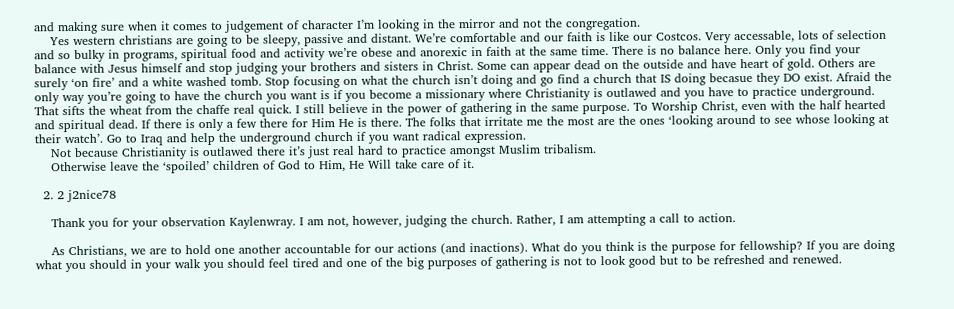and making sure when it comes to judgement of character I’m looking in the mirror and not the congregation.
    Yes western christians are going to be sleepy, passive and distant. We’re comfortable and our faith is like our Costcos. Very accessable, lots of selection and so bulky in programs, spiritual food and activity we’re obese and anorexic in faith at the same time. There is no balance here. Only you find your balance with Jesus himself and stop judging your brothers and sisters in Christ. Some can appear dead on the outside and have heart of gold. Others are surely ‘on fire’ and a white washed tomb. Stop focusing on what the church isn’t doing and go find a church that IS doing becasue they DO exist. Afraid the only way you’re going to have the church you want is if you become a missionary where Christianity is outlawed and you have to practice underground. That sifts the wheat from the chaffe real quick. I still believe in the power of gathering in the same purpose. To Worship Christ, even with the half hearted and spiritual dead. If there is only a few there for Him He is there. The folks that irritate me the most are the ones ‘looking around to see whose looking at their watch’. Go to Iraq and help the underground church if you want radical expression.
    Not because Christianity is outlawed there it’s just real hard to practice amongst Muslim tribalism.
    Otherwise leave the ‘spoiled’ children of God to Him, He Will take care of it.

  2. 2 j2nice78

    Thank you for your observation Kaylenwray. I am not, however, judging the church. Rather, I am attempting a call to action.

    As Christians, we are to hold one another accountable for our actions (and inactions). What do you think is the purpose for fellowship? If you are doing what you should in your walk you should feel tired and one of the big purposes of gathering is not to look good but to be refreshed and renewed.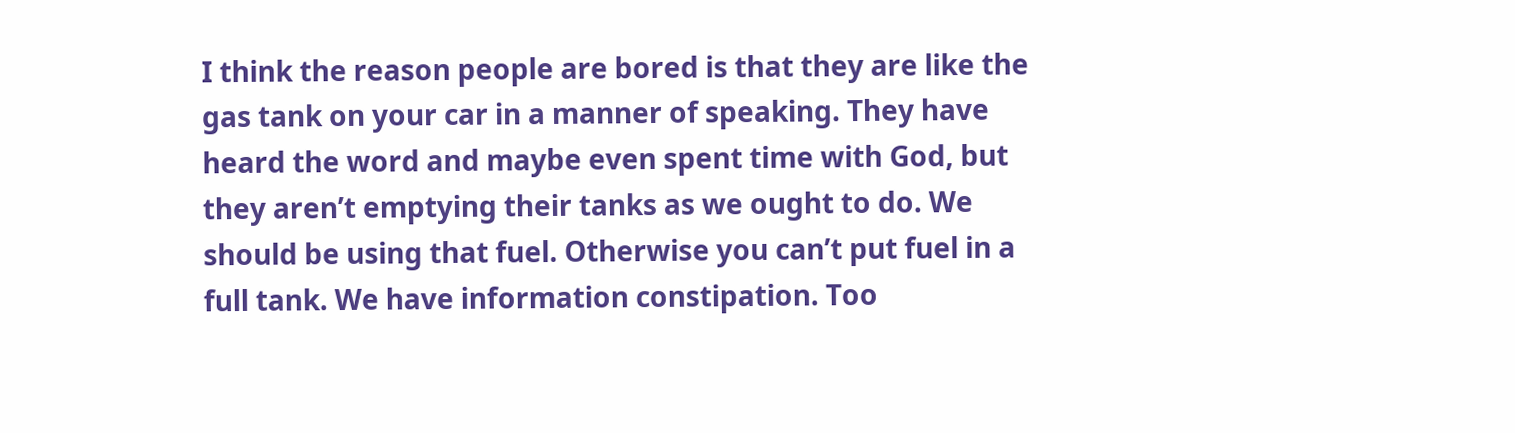I think the reason people are bored is that they are like the gas tank on your car in a manner of speaking. They have heard the word and maybe even spent time with God, but they aren’t emptying their tanks as we ought to do. We should be using that fuel. Otherwise you can’t put fuel in a full tank. We have information constipation. Too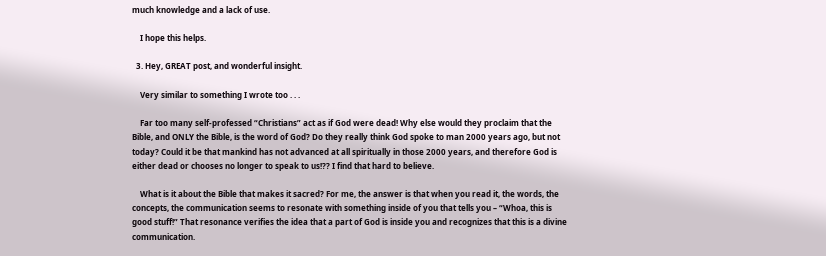much knowledge and a lack of use.

    I hope this helps.

  3. Hey, GREAT post, and wonderful insight.

    Very similar to something I wrote too . . .

    Far too many self-professed “Christians” act as if God were dead! Why else would they proclaim that the Bible, and ONLY the Bible, is the word of God? Do they really think God spoke to man 2000 years ago, but not today? Could it be that mankind has not advanced at all spiritually in those 2000 years, and therefore God is either dead or chooses no longer to speak to us!?? I find that hard to believe.

    What is it about the Bible that makes it sacred? For me, the answer is that when you read it, the words, the concepts, the communication seems to resonate with something inside of you that tells you – “Whoa, this is good stuff!” That resonance verifies the idea that a part of God is inside you and recognizes that this is a divine communication.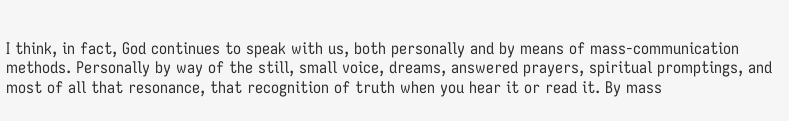I think, in fact, God continues to speak with us, both personally and by means of mass-communication methods. Personally by way of the still, small voice, dreams, answered prayers, spiritual promptings, and most of all that resonance, that recognition of truth when you hear it or read it. By mass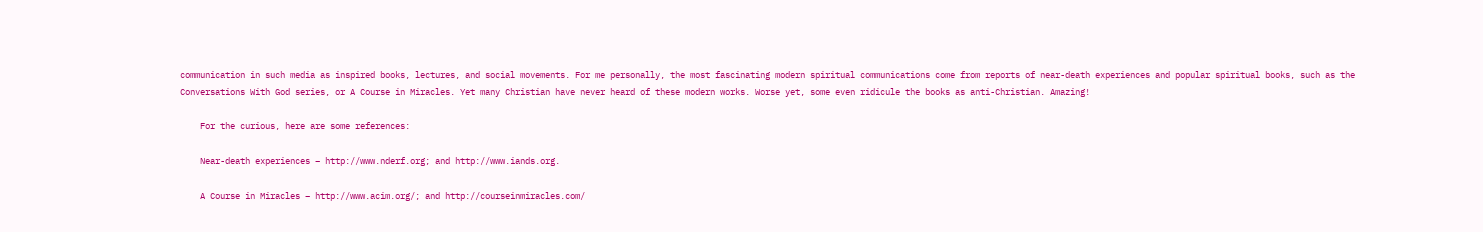communication in such media as inspired books, lectures, and social movements. For me personally, the most fascinating modern spiritual communications come from reports of near-death experiences and popular spiritual books, such as the Conversations With God series, or A Course in Miracles. Yet many Christian have never heard of these modern works. Worse yet, some even ridicule the books as anti-Christian. Amazing!

    For the curious, here are some references:

    Near-death experiences – http://www.nderf.org; and http://www.iands.org.

    A Course in Miracles – http://www.acim.org/; and http://courseinmiracles.com/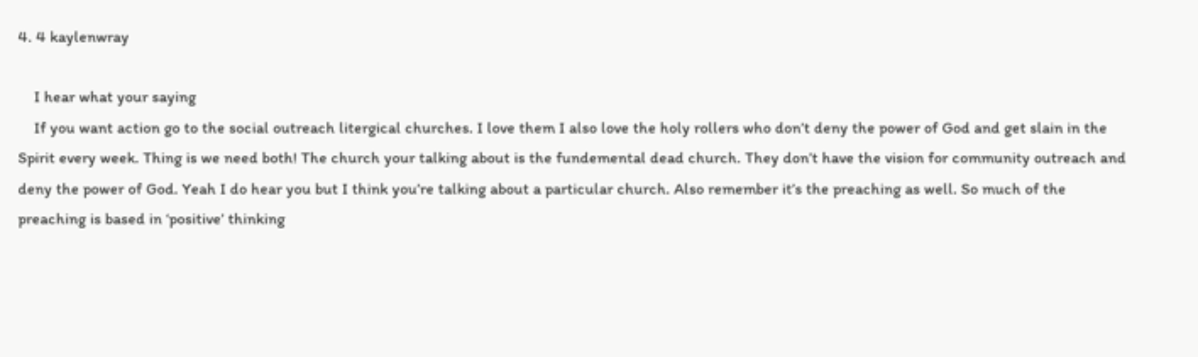4. 4 kaylenwray

    I hear what your saying
    If you want action go to the social outreach litergical churches. I love them I also love the holy rollers who don’t deny the power of God and get slain in the Spirit every week. Thing is we need both! The church your talking about is the fundemental dead church. They don’t have the vision for community outreach and deny the power of God. Yeah I do hear you but I think you’re talking about a particular church. Also remember it’s the preaching as well. So much of the preaching is based in ‘positive’ thinking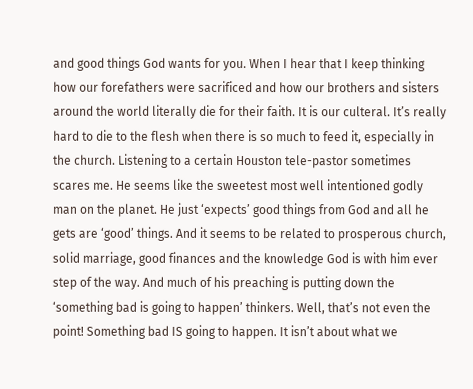and good things God wants for you. When I hear that I keep thinking how our forefathers were sacrificed and how our brothers and sisters around the world literally die for their faith. It is our culteral. It’s really hard to die to the flesh when there is so much to feed it, especially in the church. Listening to a certain Houston tele-pastor sometimes scares me. He seems like the sweetest most well intentioned godly man on the planet. He just ‘expects’ good things from God and all he gets are ‘good’ things. And it seems to be related to prosperous church, solid marriage, good finances and the knowledge God is with him ever step of the way. And much of his preaching is putting down the ‘something bad is going to happen’ thinkers. Well, that’s not even the point! Something bad IS going to happen. It isn’t about what we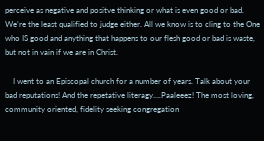perceive as negative and positve thinking or what is even good or bad. We’re the least qualified to judge either. All we know is to cling to the One who IS good and anything that happens to our flesh good or bad is waste, but not in vain if we are in Christ.

    I went to an Episcopal church for a number of years. Talk about your bad reputations! And the repetative literagy….Paaleeez! The most loving, community oriented, fidelity seeking congregation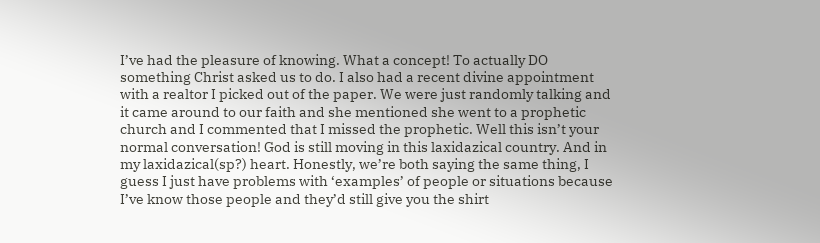I’ve had the pleasure of knowing. What a concept! To actually DO something Christ asked us to do. I also had a recent divine appointment with a realtor I picked out of the paper. We were just randomly talking and it came around to our faith and she mentioned she went to a prophetic church and I commented that I missed the prophetic. Well this isn’t your normal conversation! God is still moving in this laxidazical country. And in my laxidazical(sp?) heart. Honestly, we’re both saying the same thing, I guess I just have problems with ‘examples’ of people or situations because I’ve know those people and they’d still give you the shirt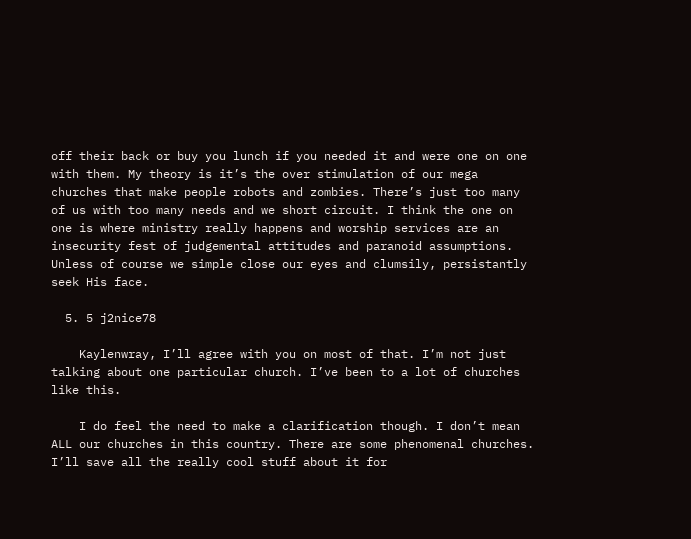off their back or buy you lunch if you needed it and were one on one with them. My theory is it’s the over stimulation of our mega churches that make people robots and zombies. There’s just too many of us with too many needs and we short circuit. I think the one on one is where ministry really happens and worship services are an insecurity fest of judgemental attitudes and paranoid assumptions. Unless of course we simple close our eyes and clumsily, persistantly seek His face.

  5. 5 j2nice78

    Kaylenwray, I’ll agree with you on most of that. I’m not just talking about one particular church. I’ve been to a lot of churches like this.

    I do feel the need to make a clarification though. I don’t mean ALL our churches in this country. There are some phenomenal churches. I’ll save all the really cool stuff about it for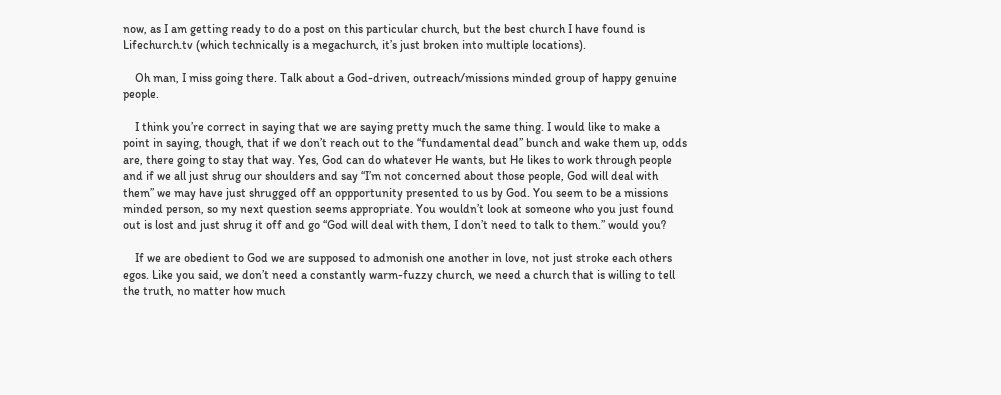now, as I am getting ready to do a post on this particular church, but the best church I have found is Lifechurch.tv (which technically is a megachurch, it’s just broken into multiple locations).

    Oh man, I miss going there. Talk about a God-driven, outreach/missions minded group of happy genuine people.

    I think you’re correct in saying that we are saying pretty much the same thing. I would like to make a point in saying, though, that if we don’t reach out to the “fundamental dead” bunch and wake them up, odds are, there going to stay that way. Yes, God can do whatever He wants, but He likes to work through people and if we all just shrug our shoulders and say “I’m not concerned about those people, God will deal with them” we may have just shrugged off an oppportunity presented to us by God. You seem to be a missions minded person, so my next question seems appropriate. You wouldn’t look at someone who you just found out is lost and just shrug it off and go “God will deal with them, I don’t need to talk to them.” would you?

    If we are obedient to God we are supposed to admonish one another in love, not just stroke each others egos. Like you said, we don’t need a constantly warm-fuzzy church, we need a church that is willing to tell the truth, no matter how much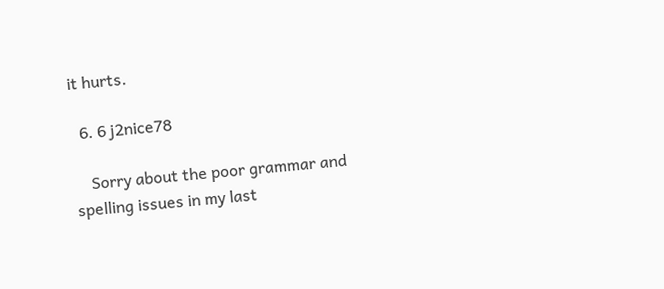it hurts.

  6. 6 j2nice78

    Sorry about the poor grammar and spelling issues in my last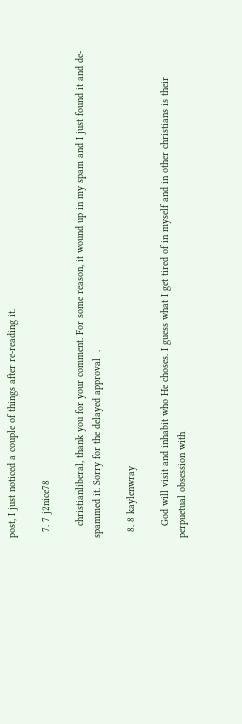post, I just noticed a couple of things after re-reading it.

  7. 7 j2nice78

    christianliberal, thank you for your comment. For some reason, it wound up in my spam and I just found it and de-spammed it. Sorry for the delayed approval  .

  8. 8 kaylenwray

    God will visit and inhabit who He choses. I guess what I get tired of in myself and in other christians is their perpuetual obsession with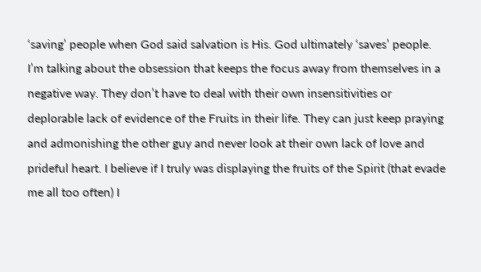‘saving’ people when God said salvation is His. God ultimately ‘saves’ people. I’m talking about the obsession that keeps the focus away from themselves in a negative way. They don’t have to deal with their own insensitivities or deplorable lack of evidence of the Fruits in their life. They can just keep praying and admonishing the other guy and never look at their own lack of love and prideful heart. I believe if I truly was displaying the fruits of the Spirit (that evade me all too often) I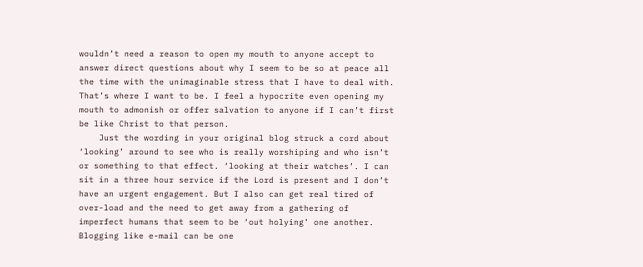wouldn’t need a reason to open my mouth to anyone accept to answer direct questions about why I seem to be so at peace all the time with the unimaginable stress that I have to deal with. That’s where I want to be. I feel a hypocrite even opening my mouth to admonish or offer salvation to anyone if I can’t first be like Christ to that person.
    Just the wording in your original blog struck a cord about ‘looking’ around to see who is really worshiping and who isn’t or something to that effect. ‘looking at their watches’. I can sit in a three hour service if the Lord is present and I don’t have an urgent engagement. But I also can get real tired of over-load and the need to get away from a gathering of imperfect humans that seem to be ‘out holying’ one another. Blogging like e-mail can be one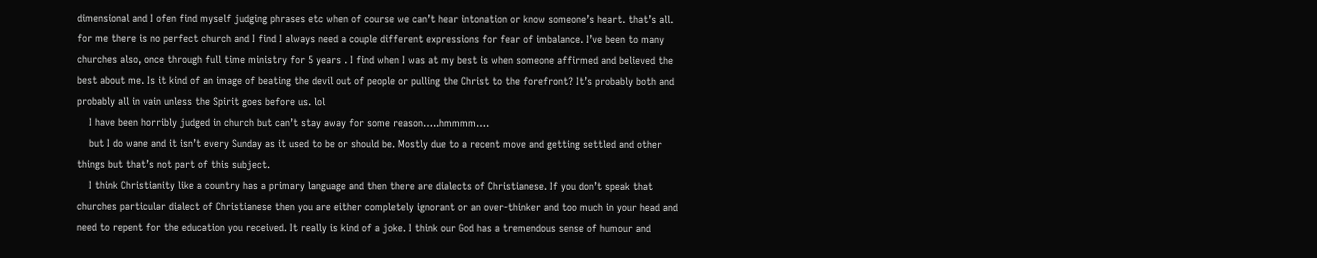dimensional and I ofen find myself judging phrases etc when of course we can’t hear intonation or know someone’s heart. that’s all. for me there is no perfect church and I find I always need a couple different expressions for fear of imbalance. I’ve been to many churches also, once through full time ministry for 5 years . I find when I was at my best is when someone affirmed and believed the best about me. Is it kind of an image of beating the devil out of people or pulling the Christ to the forefront? It’s probably both and probably all in vain unless the Spirit goes before us. lol
    I have been horribly judged in church but can’t stay away for some reason…..hmmmm….
    but I do wane and it isn’t every Sunday as it used to be or should be. Mostly due to a recent move and getting settled and other things but that’s not part of this subject.
    I think Christianity like a country has a primary language and then there are dialects of Christianese. If you don’t speak that churches particular dialect of Christianese then you are either completely ignorant or an over-thinker and too much in your head and need to repent for the education you received. It really is kind of a joke. I think our God has a tremendous sense of humour and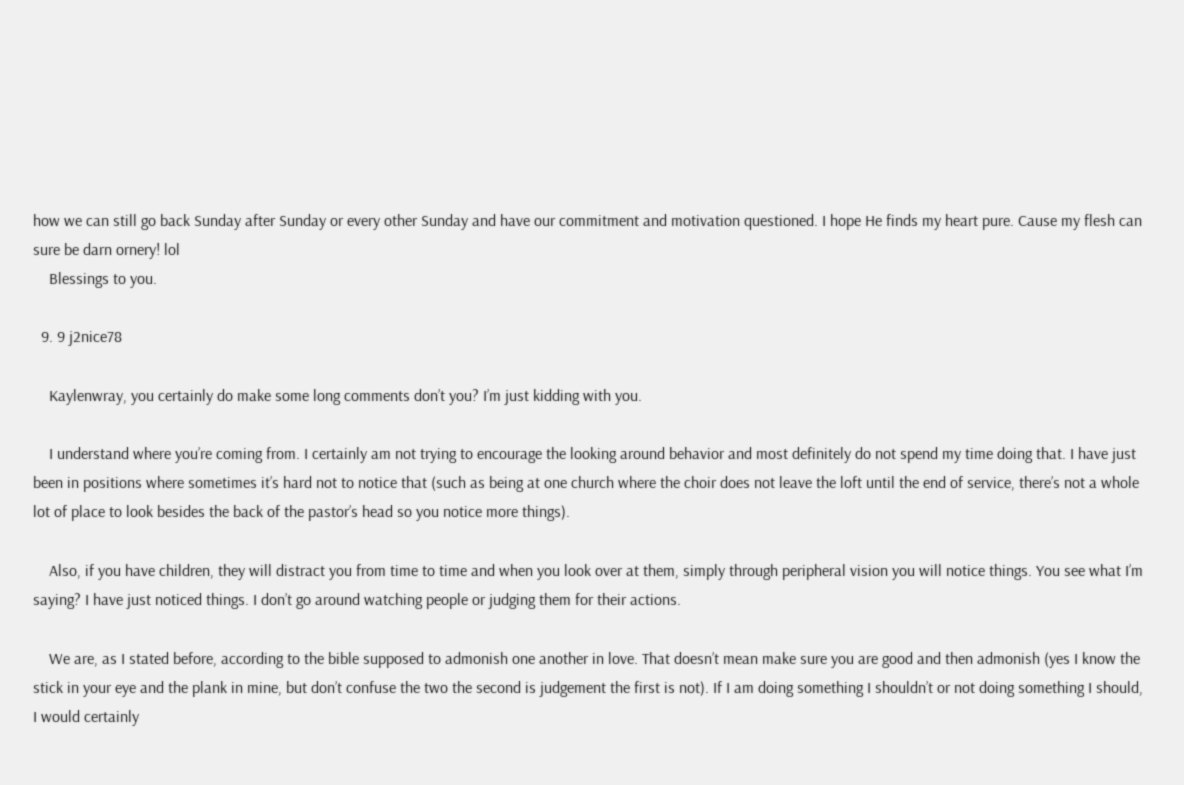how we can still go back Sunday after Sunday or every other Sunday and have our commitment and motivation questioned. I hope He finds my heart pure. Cause my flesh can sure be darn ornery! lol
    Blessings to you.

  9. 9 j2nice78

    Kaylenwray, you certainly do make some long comments don’t you? I’m just kidding with you.

    I understand where you’re coming from. I certainly am not trying to encourage the looking around behavior and most definitely do not spend my time doing that. I have just been in positions where sometimes it’s hard not to notice that (such as being at one church where the choir does not leave the loft until the end of service, there’s not a whole lot of place to look besides the back of the pastor’s head so you notice more things).

    Also, if you have children, they will distract you from time to time and when you look over at them, simply through peripheral vision you will notice things. You see what I’m saying? I have just noticed things. I don’t go around watching people or judging them for their actions.

    We are, as I stated before, according to the bible supposed to admonish one another in love. That doesn’t mean make sure you are good and then admonish (yes I know the stick in your eye and the plank in mine, but don’t confuse the two the second is judgement the first is not). If I am doing something I shouldn’t or not doing something I should, I would certainly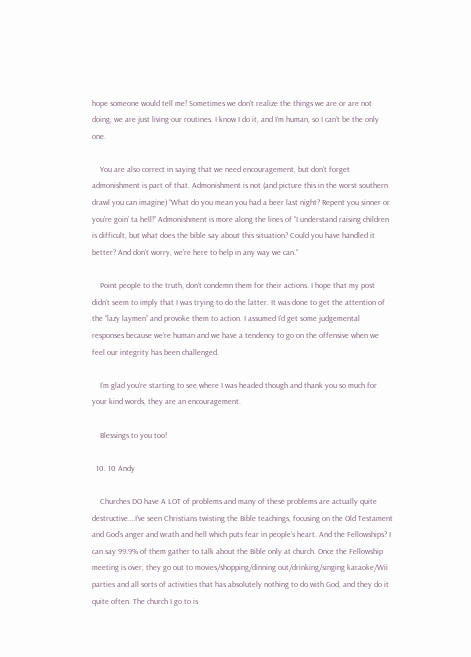hope someone would tell me! Sometimes we don’t realize the things we are or are not doing, we are just living our routines. I know I do it, and I’m human, so I can’t be the only one.

    You are also correct in saying that we need encouragement, but don’t forget admonishment is part of that. Admonishment is not (and picture this in the worst southern drawl you can imagine) “What do you mean you had a beer last night? Repent you sinner or you’re goin’ ta hell!” Admonishment is more along the lines of “I understand raising children is difficult, but what does the bible say about this situation? Could you have handled it better? And don’t worry, we’re here to help in any way we can.”

    Point people to the truth, don’t condemn them for their actions. I hope that my post didn’t seem to imply that I was trying to do the latter. It was done to get the attention of the “lazy laymen” and provoke them to action. I assumed I’d get some judgemental responses because we’re human and we have a tendency to go on the offensive when we feel our integrity has been challenged.

    I’m glad you’re starting to see where I was headed though and thank you so much for your kind words, they are an encouragement.

    Blessings to you too!

  10. 10 Andy

    Churches DO have A LOT of problems and many of these problems are actually quite destructive….I’ve seen Christians twisting the Bible teachings, focusing on the Old Testament and God’s anger and wrath and hell which puts fear in people’s heart. And the Fellowships? I can say 99.9% of them gather to talk about the Bible only at church. Once the Fellowship meeting is over, they go out to movies/shopping/dinning out/drinking/singing karaoke/Wii parties and all sorts of activities that has absolutely nothing to do with God, and they do it quite often. The church I go to is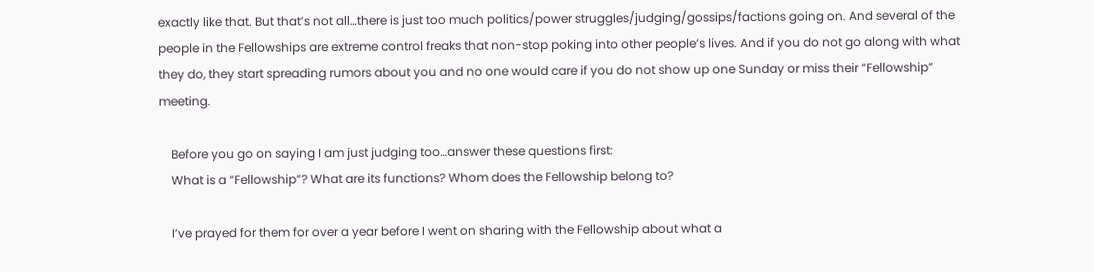exactly like that. But that’s not all…there is just too much politics/power struggles/judging/gossips/factions going on. And several of the people in the Fellowships are extreme control freaks that non-stop poking into other people’s lives. And if you do not go along with what they do, they start spreading rumors about you and no one would care if you do not show up one Sunday or miss their “Fellowship” meeting.

    Before you go on saying I am just judging too…answer these questions first:
    What is a “Fellowship”? What are its functions? Whom does the Fellowship belong to?

    I’ve prayed for them for over a year before I went on sharing with the Fellowship about what a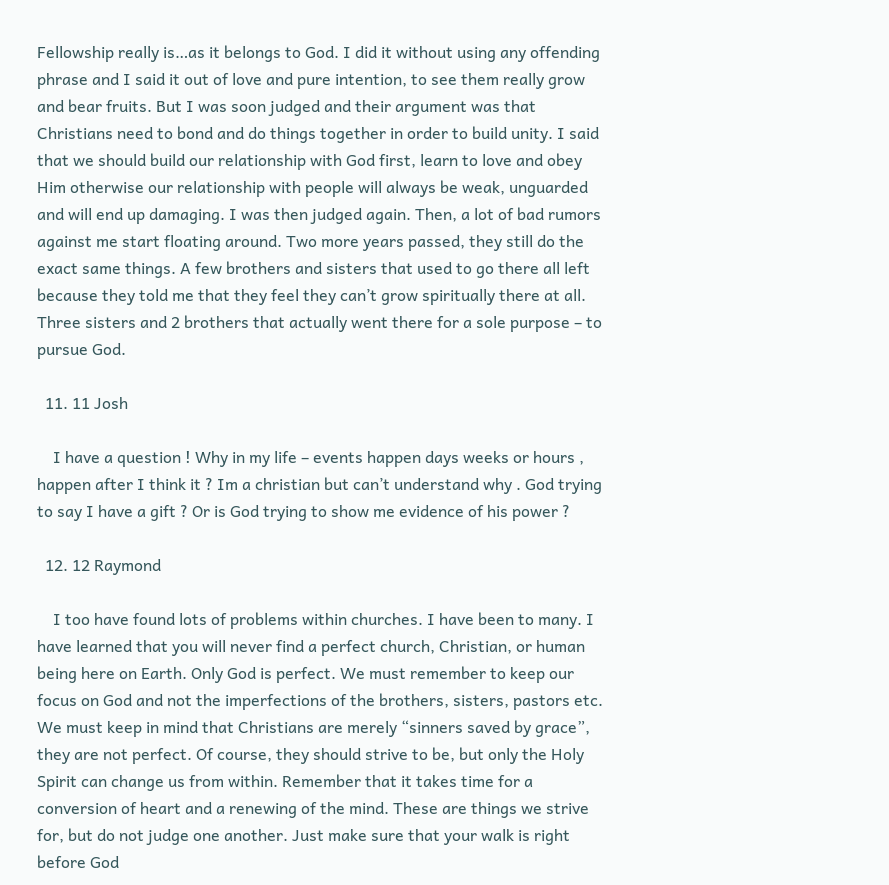Fellowship really is…as it belongs to God. I did it without using any offending phrase and I said it out of love and pure intention, to see them really grow and bear fruits. But I was soon judged and their argument was that Christians need to bond and do things together in order to build unity. I said that we should build our relationship with God first, learn to love and obey Him otherwise our relationship with people will always be weak, unguarded and will end up damaging. I was then judged again. Then, a lot of bad rumors against me start floating around. Two more years passed, they still do the exact same things. A few brothers and sisters that used to go there all left because they told me that they feel they can’t grow spiritually there at all. Three sisters and 2 brothers that actually went there for a sole purpose – to pursue God.

  11. 11 Josh

    I have a question ! Why in my life – events happen days weeks or hours , happen after I think it ? Im a christian but can’t understand why . God trying to say I have a gift ? Or is God trying to show me evidence of his power ?

  12. 12 Raymond

    I too have found lots of problems within churches. I have been to many. I have learned that you will never find a perfect church, Christian, or human being here on Earth. Only God is perfect. We must remember to keep our focus on God and not the imperfections of the brothers, sisters, pastors etc. We must keep in mind that Christians are merely “sinners saved by grace”, they are not perfect. Of course, they should strive to be, but only the Holy Spirit can change us from within. Remember that it takes time for a conversion of heart and a renewing of the mind. These are things we strive for, but do not judge one another. Just make sure that your walk is right before God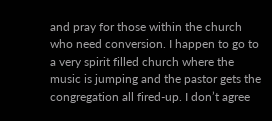and pray for those within the church who need conversion. I happen to go to a very spirit filled church where the music is jumping and the pastor gets the congregation all fired-up. I don’t agree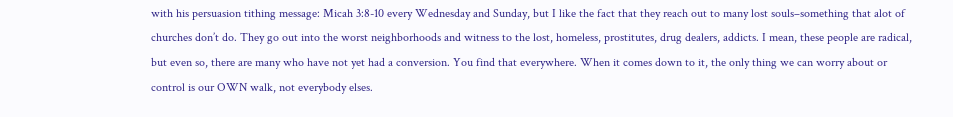with his persuasion tithing message: Micah 3:8-10 every Wednesday and Sunday, but I like the fact that they reach out to many lost souls–something that alot of churches don’t do. They go out into the worst neighborhoods and witness to the lost, homeless, prostitutes, drug dealers, addicts. I mean, these people are radical, but even so, there are many who have not yet had a conversion. You find that everywhere. When it comes down to it, the only thing we can worry about or control is our OWN walk, not everybody elses.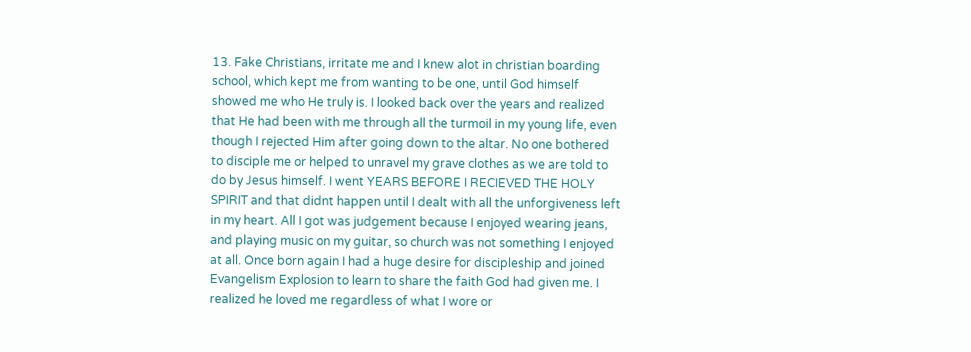13. Fake Christians, irritate me and I knew alot in christian boarding school, which kept me from wanting to be one, until God himself showed me who He truly is. I looked back over the years and realized that He had been with me through all the turmoil in my young life, even though I rejected Him after going down to the altar. No one bothered to disciple me or helped to unravel my grave clothes as we are told to do by Jesus himself. I went YEARS BEFORE I RECIEVED THE HOLY SPIRIT and that didnt happen until I dealt with all the unforgiveness left in my heart. All I got was judgement because I enjoyed wearing jeans, and playing music on my guitar, so church was not something I enjoyed at all. Once born again I had a huge desire for discipleship and joined Evangelism Explosion to learn to share the faith God had given me. I realized he loved me regardless of what I wore or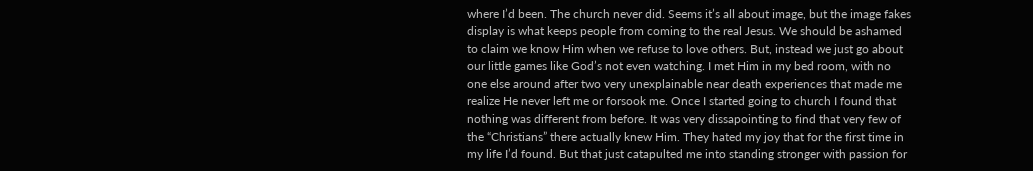where I’d been. The church never did. Seems it’s all about image, but the image fakes display is what keeps people from coming to the real Jesus. We should be ashamed to claim we know Him when we refuse to love others. But, instead we just go about our little games like God’s not even watching. I met Him in my bed room, with no one else around after two very unexplainable near death experiences that made me realize He never left me or forsook me. Once I started going to church I found that nothing was different from before. It was very dissapointing to find that very few of the “Christians” there actually knew Him. They hated my joy that for the first time in my life I’d found. But that just catapulted me into standing stronger with passion for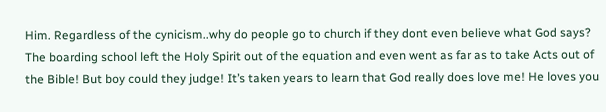Him. Regardless of the cynicism..why do people go to church if they dont even believe what God says? The boarding school left the Holy Spirit out of the equation and even went as far as to take Acts out of the Bible! But boy could they judge! It’s taken years to learn that God really does love me! He loves you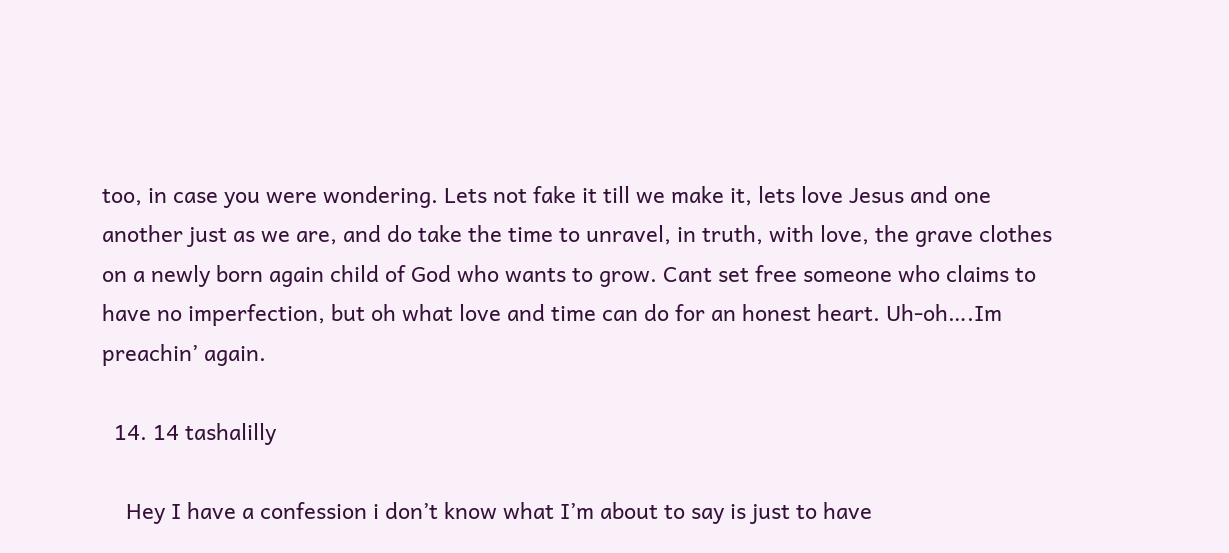too, in case you were wondering. Lets not fake it till we make it, lets love Jesus and one another just as we are, and do take the time to unravel, in truth, with love, the grave clothes on a newly born again child of God who wants to grow. Cant set free someone who claims to have no imperfection, but oh what love and time can do for an honest heart. Uh-oh….Im preachin’ again.

  14. 14 tashalilly

    Hey I have a confession i don’t know what I’m about to say is just to have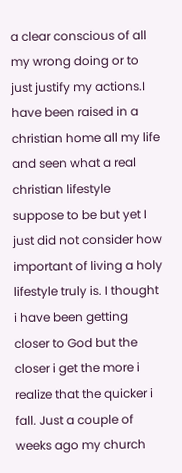a clear conscious of all my wrong doing or to just justify my actions.I have been raised in a christian home all my life and seen what a real christian lifestyle suppose to be but yet I just did not consider how important of living a holy lifestyle truly is. I thought i have been getting closer to God but the closer i get the more i realize that the quicker i fall. Just a couple of weeks ago my church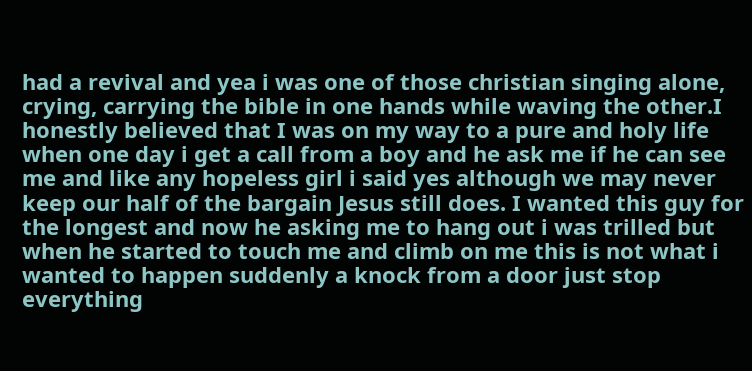had a revival and yea i was one of those christian singing alone, crying, carrying the bible in one hands while waving the other.I honestly believed that I was on my way to a pure and holy life when one day i get a call from a boy and he ask me if he can see me and like any hopeless girl i said yes although we may never keep our half of the bargain Jesus still does. I wanted this guy for the longest and now he asking me to hang out i was trilled but when he started to touch me and climb on me this is not what i wanted to happen suddenly a knock from a door just stop everything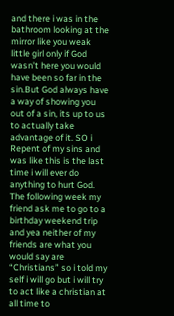and there i was in the bathroom looking at the mirror like you weak little girl only if God wasn’t here you would have been so far in the sin.But God always have a way of showing you out of a sin, its up to us to actually take advantage of it. SO i Repent of my sins and was like this is the last time i will ever do anything to hurt God. The following week my friend ask me to go to a birthday weekend trip and yea neither of my friends are what you would say are “Christians” so i told my self i will go but i will try to act like a christian at all time to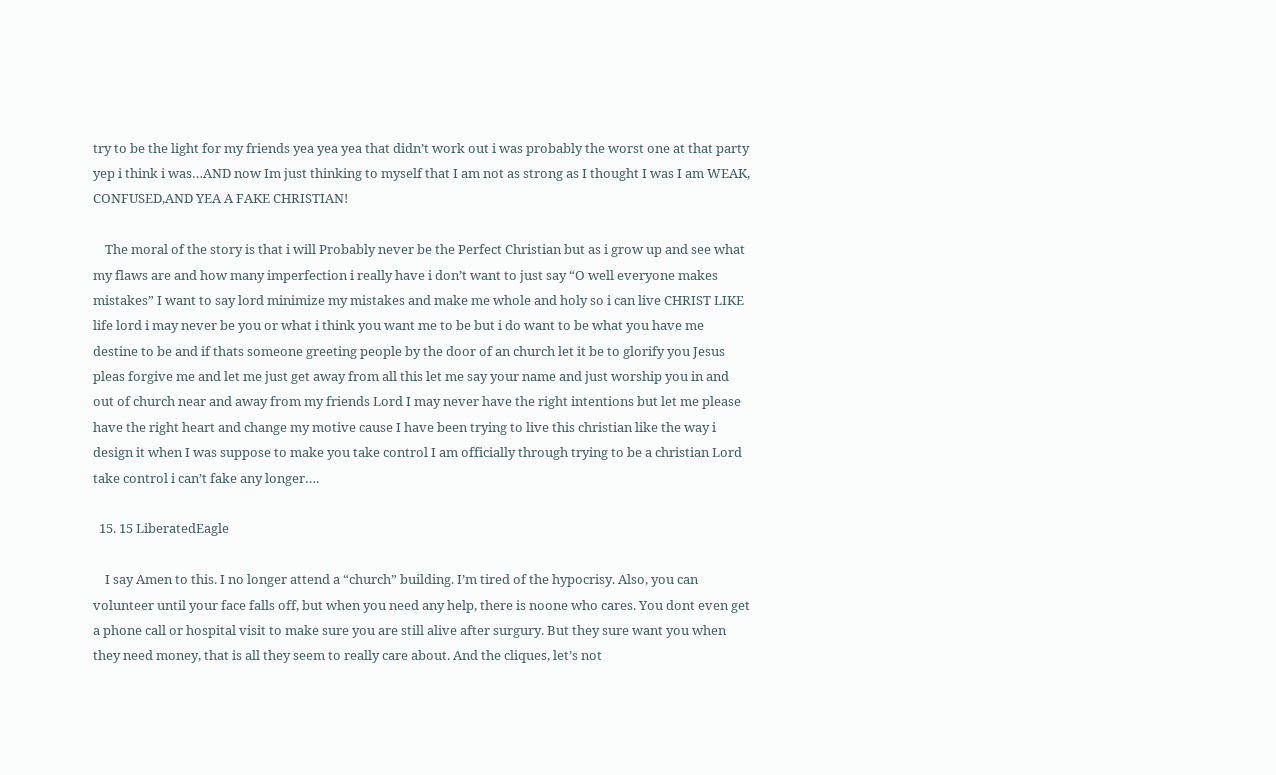try to be the light for my friends yea yea yea that didn’t work out i was probably the worst one at that party yep i think i was…AND now Im just thinking to myself that I am not as strong as I thought I was I am WEAK, CONFUSED,AND YEA A FAKE CHRISTIAN!

    The moral of the story is that i will Probably never be the Perfect Christian but as i grow up and see what my flaws are and how many imperfection i really have i don’t want to just say “O well everyone makes mistakes” I want to say lord minimize my mistakes and make me whole and holy so i can live CHRIST LIKE life lord i may never be you or what i think you want me to be but i do want to be what you have me destine to be and if thats someone greeting people by the door of an church let it be to glorify you Jesus pleas forgive me and let me just get away from all this let me say your name and just worship you in and out of church near and away from my friends Lord I may never have the right intentions but let me please have the right heart and change my motive cause I have been trying to live this christian like the way i design it when I was suppose to make you take control I am officially through trying to be a christian Lord take control i can’t fake any longer….

  15. 15 LiberatedEagle

    I say Amen to this. I no longer attend a “church” building. I’m tired of the hypocrisy. Also, you can volunteer until your face falls off, but when you need any help, there is noone who cares. You dont even get a phone call or hospital visit to make sure you are still alive after surgury. But they sure want you when they need money, that is all they seem to really care about. And the cliques, let’s not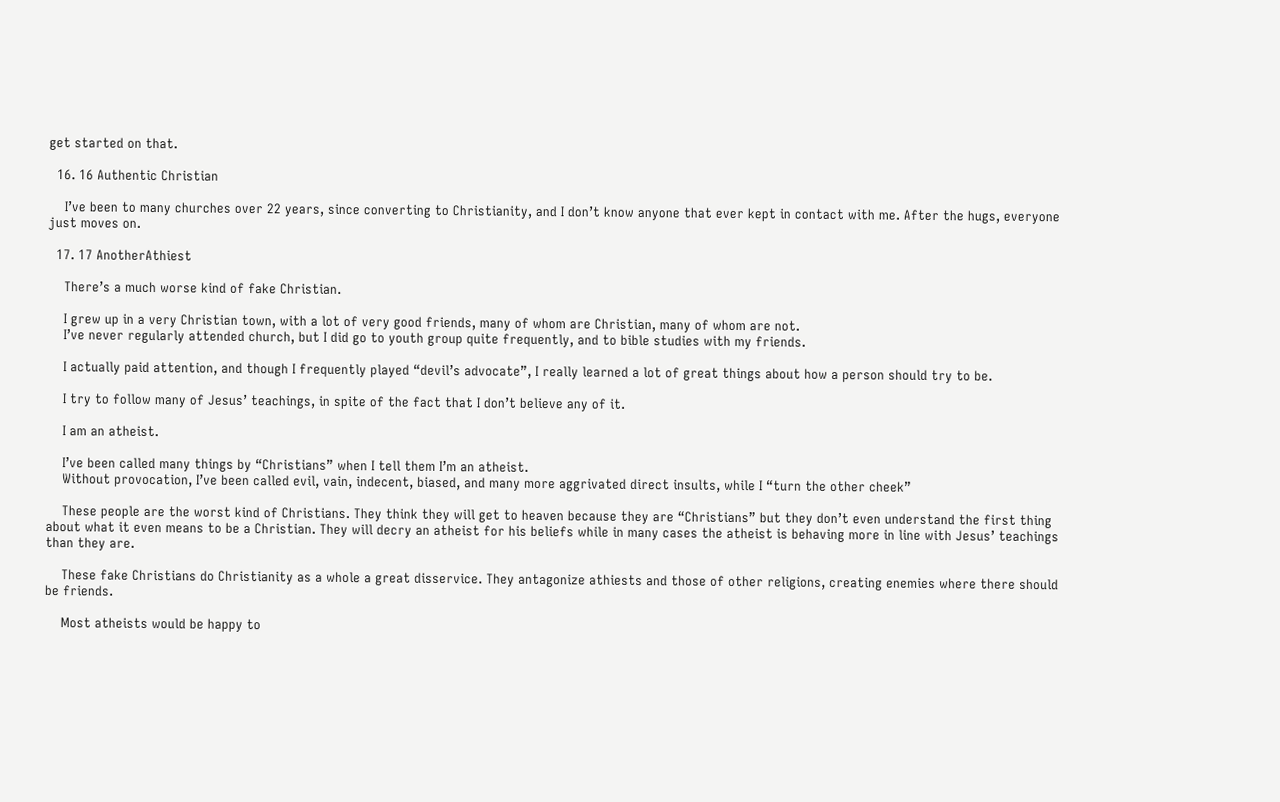get started on that.

  16. 16 Authentic Christian

    I’ve been to many churches over 22 years, since converting to Christianity, and I don’t know anyone that ever kept in contact with me. After the hugs, everyone just moves on.

  17. 17 AnotherAthiest

    There’s a much worse kind of fake Christian.

    I grew up in a very Christian town, with a lot of very good friends, many of whom are Christian, many of whom are not.
    I’ve never regularly attended church, but I did go to youth group quite frequently, and to bible studies with my friends.

    I actually paid attention, and though I frequently played “devil’s advocate”, I really learned a lot of great things about how a person should try to be.

    I try to follow many of Jesus’ teachings, in spite of the fact that I don’t believe any of it.

    I am an atheist.

    I’ve been called many things by “Christians” when I tell them I’m an atheist.
    Without provocation, I’ve been called evil, vain, indecent, biased, and many more aggrivated direct insults, while I “turn the other cheek”

    These people are the worst kind of Christians. They think they will get to heaven because they are “Christians” but they don’t even understand the first thing about what it even means to be a Christian. They will decry an atheist for his beliefs while in many cases the atheist is behaving more in line with Jesus’ teachings than they are.

    These fake Christians do Christianity as a whole a great disservice. They antagonize athiests and those of other religions, creating enemies where there should be friends.

    Most atheists would be happy to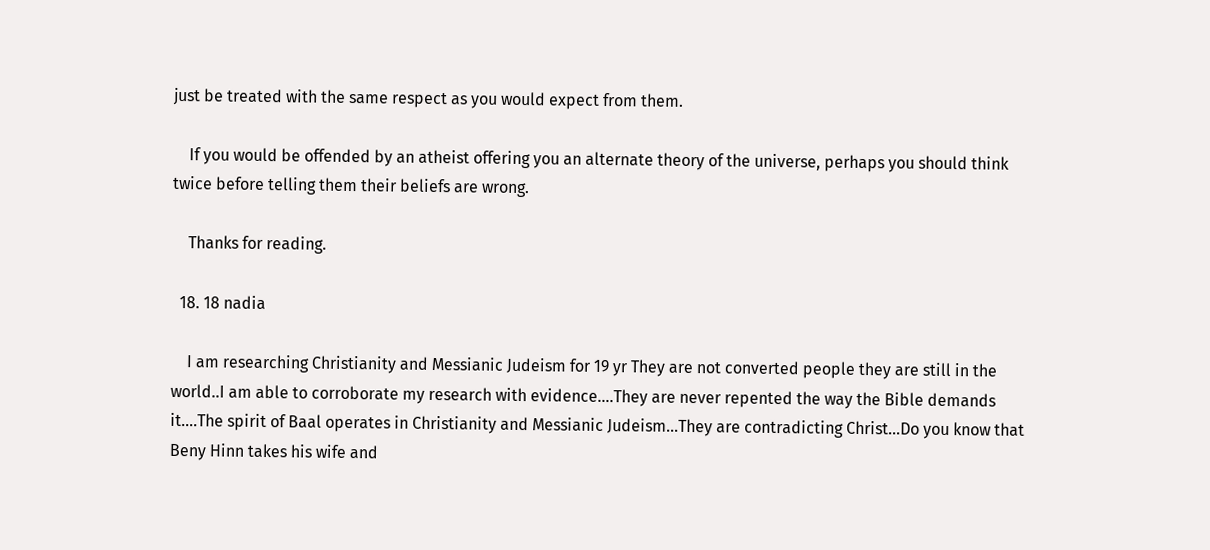just be treated with the same respect as you would expect from them.

    If you would be offended by an atheist offering you an alternate theory of the universe, perhaps you should think twice before telling them their beliefs are wrong.

    Thanks for reading.

  18. 18 nadia

    I am researching Christianity and Messianic Judeism for 19 yr They are not converted people they are still in the world..I am able to corroborate my research with evidence….They are never repented the way the Bible demands it….The spirit of Baal operates in Christianity and Messianic Judeism…They are contradicting Christ…Do you know that Beny Hinn takes his wife and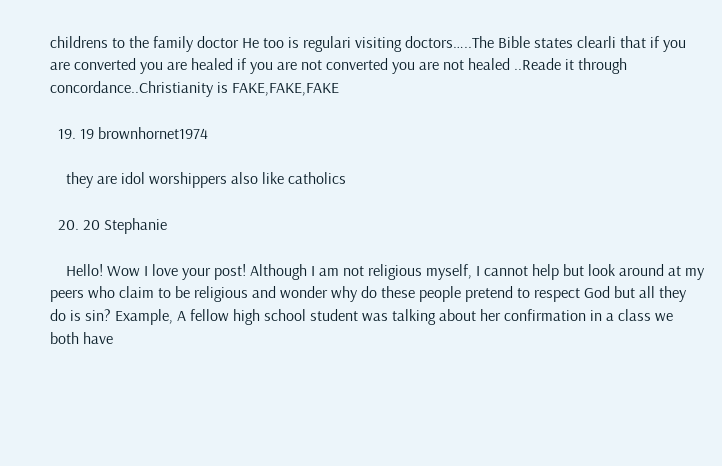childrens to the family doctor He too is regulari visiting doctors…..The Bible states clearli that if you are converted you are healed if you are not converted you are not healed ..Reade it through concordance..Christianity is FAKE,FAKE,FAKE

  19. 19 brownhornet1974

    they are idol worshippers also like catholics

  20. 20 Stephanie

    Hello! Wow I love your post! Although I am not religious myself, I cannot help but look around at my peers who claim to be religious and wonder why do these people pretend to respect God but all they do is sin? Example, A fellow high school student was talking about her confirmation in a class we both have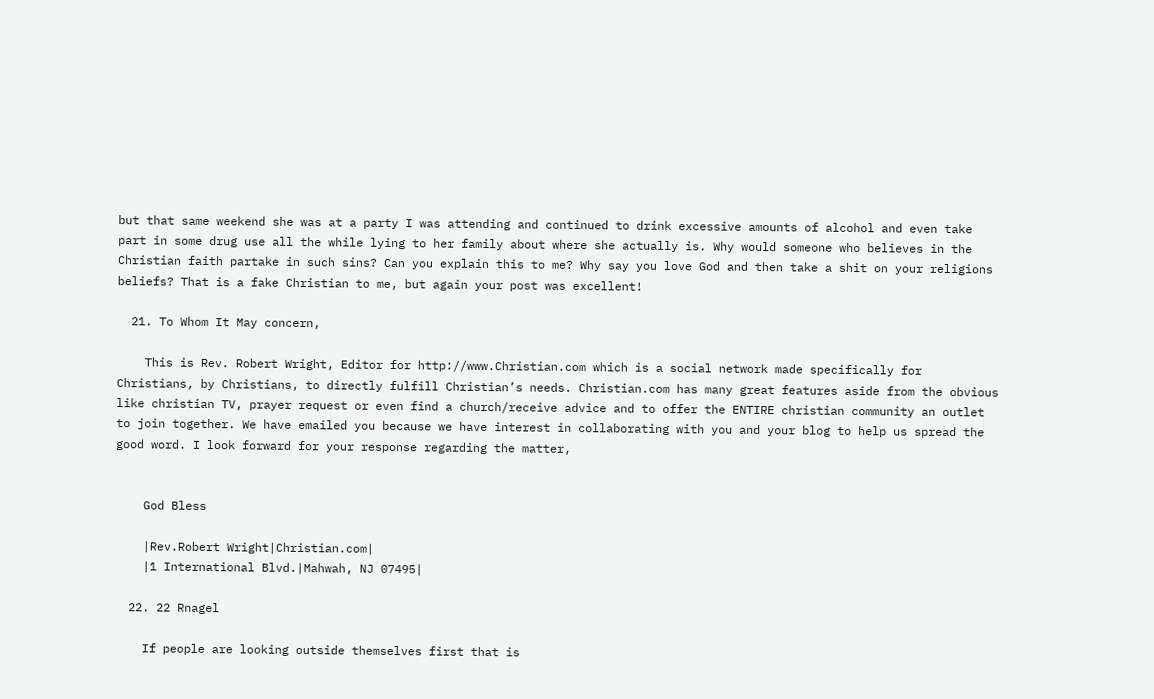but that same weekend she was at a party I was attending and continued to drink excessive amounts of alcohol and even take part in some drug use all the while lying to her family about where she actually is. Why would someone who believes in the Christian faith partake in such sins? Can you explain this to me? Why say you love God and then take a shit on your religions beliefs? That is a fake Christian to me, but again your post was excellent!

  21. To Whom It May concern,

    This is Rev. Robert Wright, Editor for http://www.Christian.com which is a social network made specifically for Christians, by Christians, to directly fulfill Christian’s needs. Christian.com has many great features aside from the obvious like christian TV, prayer request or even find a church/receive advice and to offer the ENTIRE christian community an outlet to join together. We have emailed you because we have interest in collaborating with you and your blog to help us spread the good word. I look forward for your response regarding the matter,


    God Bless

    |Rev.Robert Wright|Christian.com|
    |1 International Blvd.|Mahwah, NJ 07495|

  22. 22 Rnagel

    If people are looking outside themselves first that is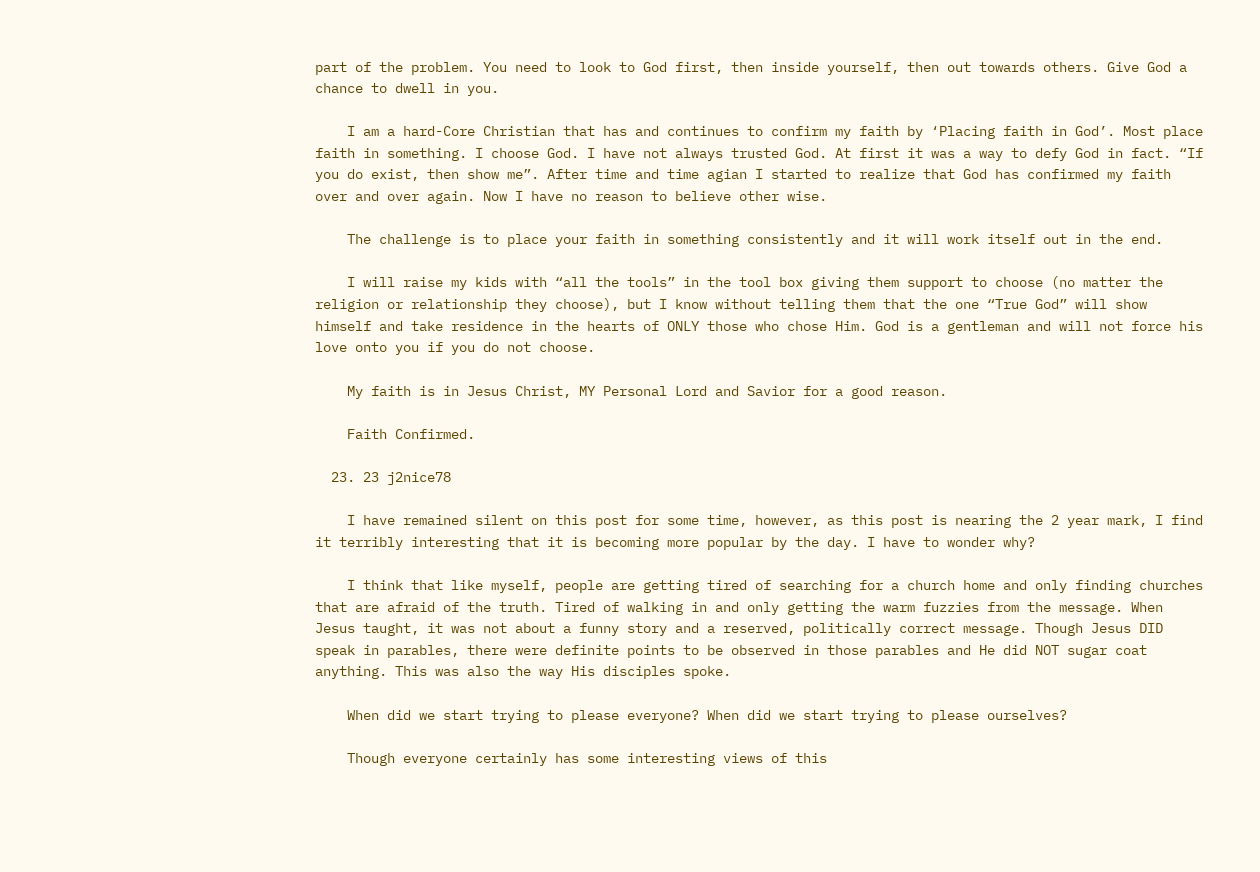part of the problem. You need to look to God first, then inside yourself, then out towards others. Give God a chance to dwell in you.

    I am a hard-Core Christian that has and continues to confirm my faith by ‘Placing faith in God’. Most place faith in something. I choose God. I have not always trusted God. At first it was a way to defy God in fact. “If you do exist, then show me”. After time and time agian I started to realize that God has confirmed my faith over and over again. Now I have no reason to believe other wise.

    The challenge is to place your faith in something consistently and it will work itself out in the end.

    I will raise my kids with “all the tools” in the tool box giving them support to choose (no matter the religion or relationship they choose), but I know without telling them that the one “True God” will show himself and take residence in the hearts of ONLY those who chose Him. God is a gentleman and will not force his love onto you if you do not choose.

    My faith is in Jesus Christ, MY Personal Lord and Savior for a good reason.

    Faith Confirmed.

  23. 23 j2nice78

    I have remained silent on this post for some time, however, as this post is nearing the 2 year mark, I find it terribly interesting that it is becoming more popular by the day. I have to wonder why?

    I think that like myself, people are getting tired of searching for a church home and only finding churches that are afraid of the truth. Tired of walking in and only getting the warm fuzzies from the message. When Jesus taught, it was not about a funny story and a reserved, politically correct message. Though Jesus DID speak in parables, there were definite points to be observed in those parables and He did NOT sugar coat anything. This was also the way His disciples spoke.

    When did we start trying to please everyone? When did we start trying to please ourselves?

    Though everyone certainly has some interesting views of this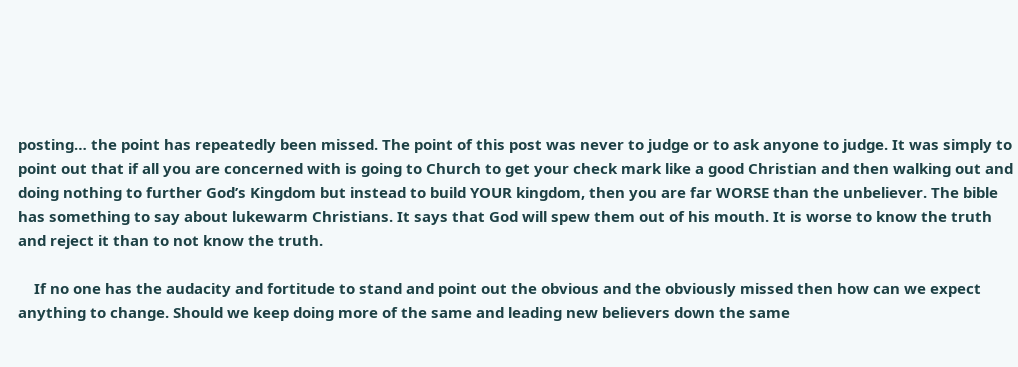posting… the point has repeatedly been missed. The point of this post was never to judge or to ask anyone to judge. It was simply to point out that if all you are concerned with is going to Church to get your check mark like a good Christian and then walking out and doing nothing to further God’s Kingdom but instead to build YOUR kingdom, then you are far WORSE than the unbeliever. The bible has something to say about lukewarm Christians. It says that God will spew them out of his mouth. It is worse to know the truth and reject it than to not know the truth.

    If no one has the audacity and fortitude to stand and point out the obvious and the obviously missed then how can we expect anything to change. Should we keep doing more of the same and leading new believers down the same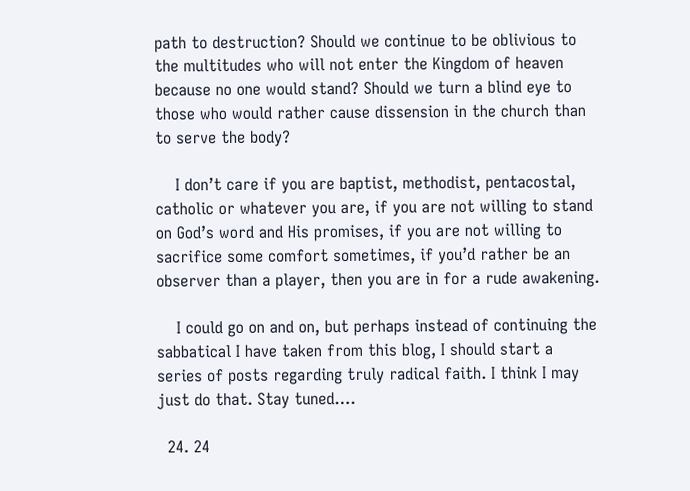path to destruction? Should we continue to be oblivious to the multitudes who will not enter the Kingdom of heaven because no one would stand? Should we turn a blind eye to those who would rather cause dissension in the church than to serve the body?

    I don’t care if you are baptist, methodist, pentacostal, catholic or whatever you are, if you are not willing to stand on God’s word and His promises, if you are not willing to sacrifice some comfort sometimes, if you’d rather be an observer than a player, then you are in for a rude awakening.

    I could go on and on, but perhaps instead of continuing the sabbatical I have taken from this blog, I should start a series of posts regarding truly radical faith. I think I may just do that. Stay tuned….

  24. 24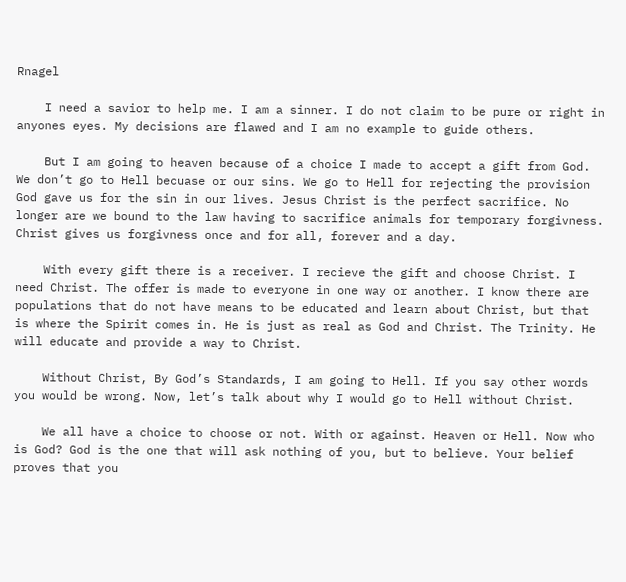Rnagel

    I need a savior to help me. I am a sinner. I do not claim to be pure or right in anyones eyes. My decisions are flawed and I am no example to guide others.

    But I am going to heaven because of a choice I made to accept a gift from God. We don’t go to Hell becuase or our sins. We go to Hell for rejecting the provision God gave us for the sin in our lives. Jesus Christ is the perfect sacrifice. No longer are we bound to the law having to sacrifice animals for temporary forgivness. Christ gives us forgivness once and for all, forever and a day.

    With every gift there is a receiver. I recieve the gift and choose Christ. I need Christ. The offer is made to everyone in one way or another. I know there are populations that do not have means to be educated and learn about Christ, but that is where the Spirit comes in. He is just as real as God and Christ. The Trinity. He will educate and provide a way to Christ.

    Without Christ, By God’s Standards, I am going to Hell. If you say other words you would be wrong. Now, let’s talk about why I would go to Hell without Christ.

    We all have a choice to choose or not. With or against. Heaven or Hell. Now who is God? God is the one that will ask nothing of you, but to believe. Your belief proves that you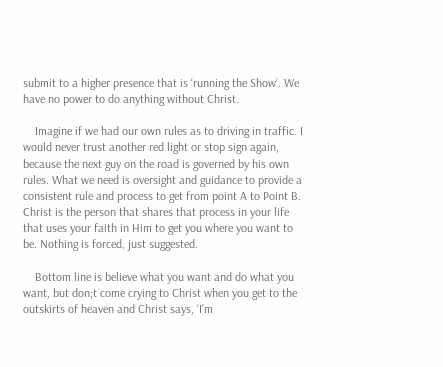submit to a higher presence that is ‘running the Show’. We have no power to do anything without Christ.

    Imagine if we had our own rules as to driving in traffic. I would never trust another red light or stop sign again, because the next guy on the road is governed by his own rules. What we need is oversight and guidance to provide a consistent rule and process to get from point A to Point B. Christ is the person that shares that process in your life that uses your faith in Him to get you where you want to be. Nothing is forced, just suggested.

    Bottom line is believe what you want and do what you want, but don;t come crying to Christ when you get to the outskirts of heaven and Christ says, ‘I’m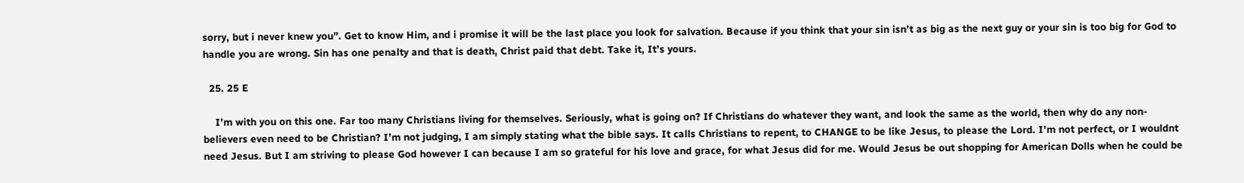sorry, but i never knew you”. Get to know Him, and i promise it will be the last place you look for salvation. Because if you think that your sin isn’t as big as the next guy or your sin is too big for God to handle you are wrong. Sin has one penalty and that is death, Christ paid that debt. Take it, It’s yours.

  25. 25 E

    I’m with you on this one. Far too many Christians living for themselves. Seriously, what is going on? If Christians do whatever they want, and look the same as the world, then why do any non-believers even need to be Christian? I’m not judging, I am simply stating what the bible says. It calls Christians to repent, to CHANGE to be like Jesus, to please the Lord. I’m not perfect, or I wouldnt need Jesus. But I am striving to please God however I can because I am so grateful for his love and grace, for what Jesus did for me. Would Jesus be out shopping for American Dolls when he could be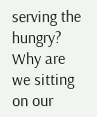serving the hungry? Why are we sitting on our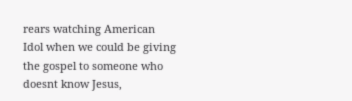rears watching American Idol when we could be giving the gospel to someone who doesnt know Jesus,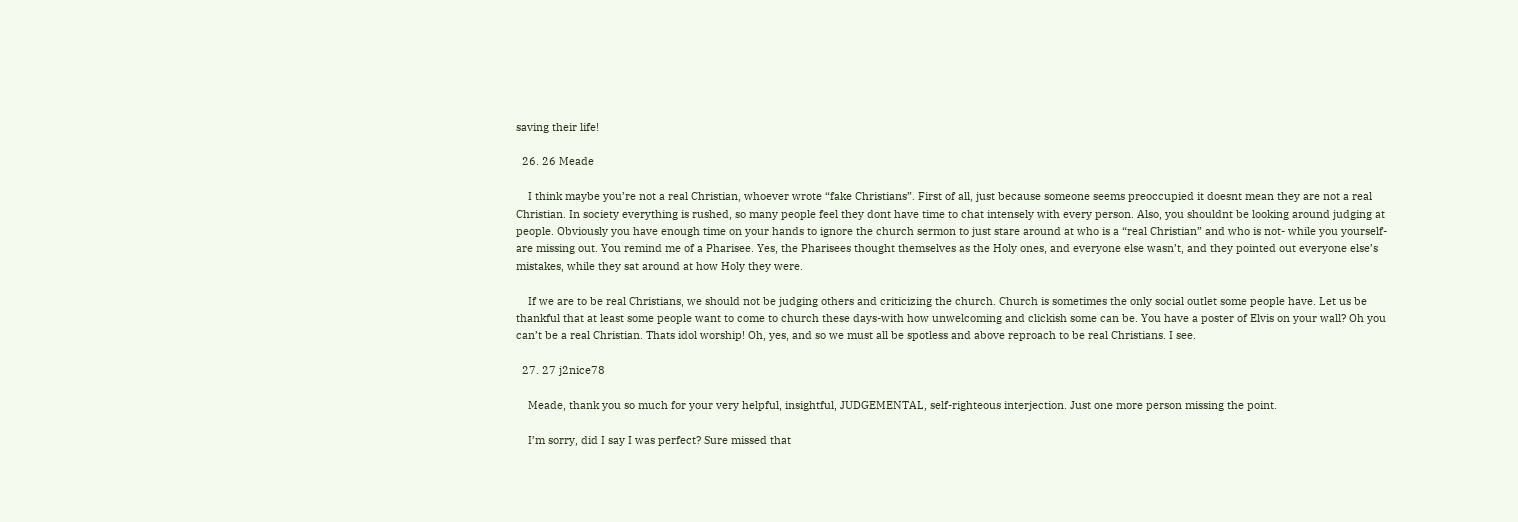saving their life!

  26. 26 Meade

    I think maybe you’re not a real Christian, whoever wrote “fake Christians”. First of all, just because someone seems preoccupied it doesnt mean they are not a real Christian. In society everything is rushed, so many people feel they dont have time to chat intensely with every person. Also, you shouldnt be looking around judging at people. Obviously you have enough time on your hands to ignore the church sermon to just stare around at who is a “real Christian” and who is not- while you yourself- are missing out. You remind me of a Pharisee. Yes, the Pharisees thought themselves as the Holy ones, and everyone else wasn’t, and they pointed out everyone else’s mistakes, while they sat around at how Holy they were.

    If we are to be real Christians, we should not be judging others and criticizing the church. Church is sometimes the only social outlet some people have. Let us be thankful that at least some people want to come to church these days-with how unwelcoming and clickish some can be. You have a poster of Elvis on your wall? Oh you can’t be a real Christian. Thats idol worship! Oh, yes, and so we must all be spotless and above reproach to be real Christians. I see.

  27. 27 j2nice78

    Meade, thank you so much for your very helpful, insightful, JUDGEMENTAL, self-righteous interjection. Just one more person missing the point.

    I’m sorry, did I say I was perfect? Sure missed that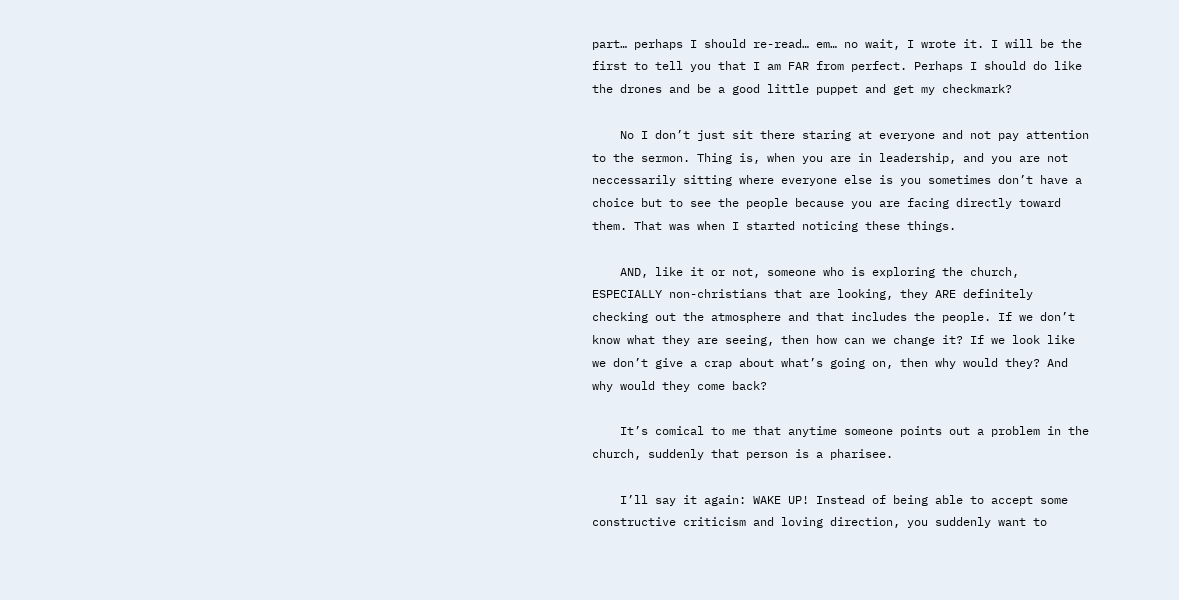part… perhaps I should re-read… em… no wait, I wrote it. I will be the first to tell you that I am FAR from perfect. Perhaps I should do like the drones and be a good little puppet and get my checkmark?

    No I don’t just sit there staring at everyone and not pay attention to the sermon. Thing is, when you are in leadership, and you are not neccessarily sitting where everyone else is you sometimes don’t have a choice but to see the people because you are facing directly toward them. That was when I started noticing these things.

    AND, like it or not, someone who is exploring the church, ESPECIALLY non-christians that are looking, they ARE definitely checking out the atmosphere and that includes the people. If we don’t know what they are seeing, then how can we change it? If we look like we don’t give a crap about what’s going on, then why would they? And why would they come back?

    It’s comical to me that anytime someone points out a problem in the church, suddenly that person is a pharisee.

    I’ll say it again: WAKE UP! Instead of being able to accept some constructive criticism and loving direction, you suddenly want to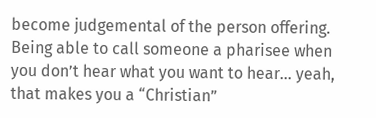become judgemental of the person offering. Being able to call someone a pharisee when you don’t hear what you want to hear… yeah, that makes you a “Christian”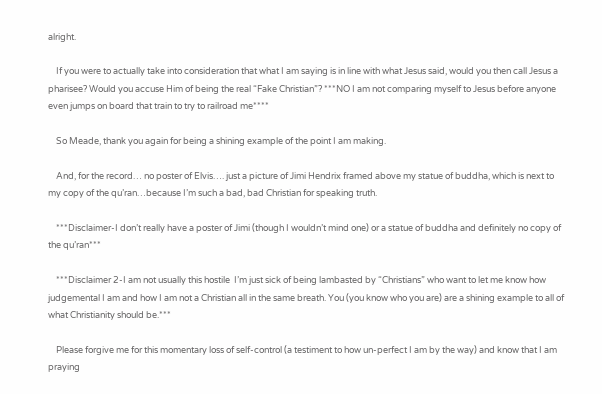alright.

    If you were to actually take into consideration that what I am saying is in line with what Jesus said, would you then call Jesus a pharisee? Would you accuse Him of being the real “Fake Christian”? ***NO I am not comparing myself to Jesus before anyone even jumps on board that train to try to railroad me****

    So Meade, thank you again for being a shining example of the point I am making.

    And, for the record… no poster of Elvis…. just a picture of Jimi Hendrix framed above my statue of buddha, which is next to my copy of the qu’ran…because I’m such a bad, bad Christian for speaking truth.

    ***Disclaimer-I don’t really have a poster of Jimi (though I wouldn’t mind one) or a statue of buddha and definitely no copy of the qu’ran***

    ***Disclaimer 2-I am not usually this hostile  I’m just sick of being lambasted by “Christians” who want to let me know how judgemental I am and how I am not a Christian all in the same breath. You (you know who you are) are a shining example to all of what Christianity should be.***

    Please forgive me for this momentary loss of self-control (a testiment to how un-perfect I am by the way) and know that I am praying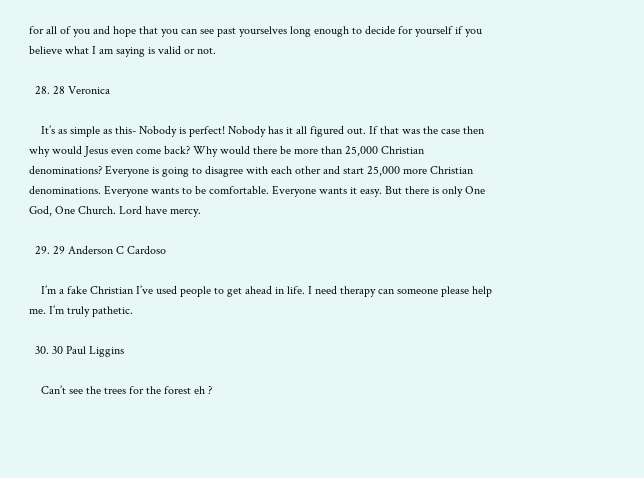for all of you and hope that you can see past yourselves long enough to decide for yourself if you believe what I am saying is valid or not.

  28. 28 Veronica

    It’s as simple as this- Nobody is perfect! Nobody has it all figured out. If that was the case then why would Jesus even come back? Why would there be more than 25,000 Christian denominations? Everyone is going to disagree with each other and start 25,000 more Christian denominations. Everyone wants to be comfortable. Everyone wants it easy. But there is only One God, One Church. Lord have mercy.

  29. 29 Anderson C Cardoso

    I’m a fake Christian I’ve used people to get ahead in life. I need therapy can someone please help me. I’m truly pathetic.

  30. 30 Paul Liggins

    Can’t see the trees for the forest eh ?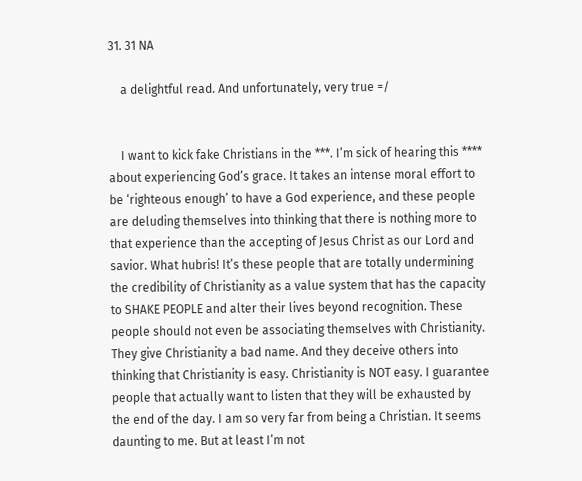31. 31 NA

    a delightful read. And unfortunately, very true =/


    I want to kick fake Christians in the ***. I’m sick of hearing this **** about experiencing God’s grace. It takes an intense moral effort to be ‘righteous enough’ to have a God experience, and these people are deluding themselves into thinking that there is nothing more to that experience than the accepting of Jesus Christ as our Lord and savior. What hubris! It’s these people that are totally undermining the credibility of Christianity as a value system that has the capacity to SHAKE PEOPLE and alter their lives beyond recognition. These people should not even be associating themselves with Christianity. They give Christianity a bad name. And they deceive others into thinking that Christianity is easy. Christianity is NOT easy. I guarantee people that actually want to listen that they will be exhausted by the end of the day. I am so very far from being a Christian. It seems daunting to me. But at least I’m not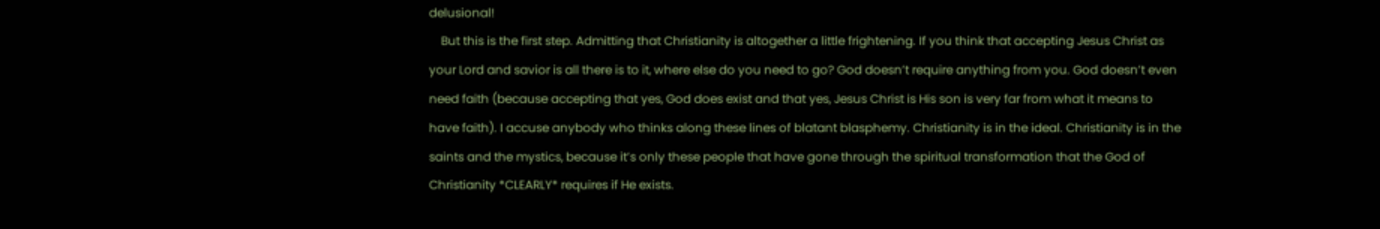delusional!
    But this is the first step. Admitting that Christianity is altogether a little frightening. If you think that accepting Jesus Christ as your Lord and savior is all there is to it, where else do you need to go? God doesn’t require anything from you. God doesn’t even need faith (because accepting that yes, God does exist and that yes, Jesus Christ is His son is very far from what it means to have faith). I accuse anybody who thinks along these lines of blatant blasphemy. Christianity is in the ideal. Christianity is in the saints and the mystics, because it’s only these people that have gone through the spiritual transformation that the God of Christianity *CLEARLY* requires if He exists.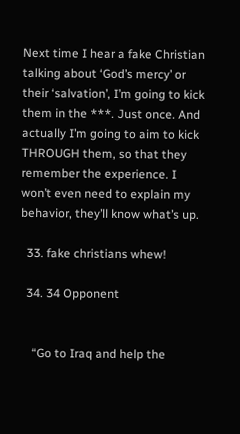Next time I hear a fake Christian talking about ‘God’s mercy’ or their ‘salvation’, I’m going to kick them in the ***. Just once. And actually I’m going to aim to kick THROUGH them, so that they remember the experience. I won’t even need to explain my behavior, they’ll know what’s up.

  33. fake christians whew!

  34. 34 Opponent


    “Go to Iraq and help the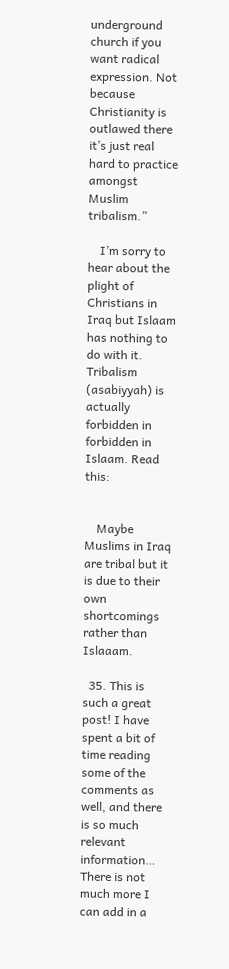underground church if you want radical expression. Not because Christianity is outlawed there it’s just real hard to practice amongst Muslim tribalism.”

    I’m sorry to hear about the plight of Christians in Iraq but Islaam has nothing to do with it. Tribalism (asabiyyah) is actually forbidden in forbidden in Islaam. Read this:


    Maybe Muslims in Iraq are tribal but it is due to their own shortcomings rather than Islaaam.

  35. This is such a great post! I have spent a bit of time reading some of the comments as well, and there is so much relevant information… There is not much more I can add in a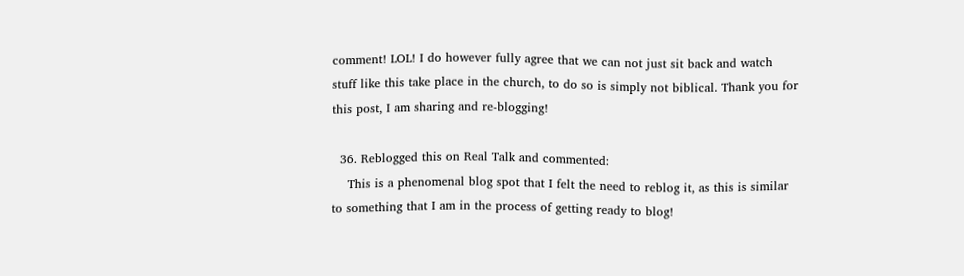comment! LOL! I do however fully agree that we can not just sit back and watch stuff like this take place in the church, to do so is simply not biblical. Thank you for this post, I am sharing and re-blogging!

  36. Reblogged this on Real Talk and commented:
    This is a phenomenal blog spot that I felt the need to reblog it, as this is similar to something that I am in the process of getting ready to blog!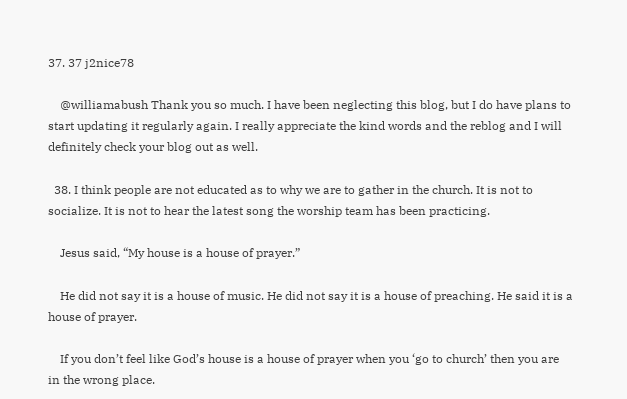37. 37 j2nice78

    @williamabush Thank you so much. I have been neglecting this blog, but I do have plans to start updating it regularly again. I really appreciate the kind words and the reblog and I will definitely check your blog out as well.

  38. I think people are not educated as to why we are to gather in the church. It is not to socialize. It is not to hear the latest song the worship team has been practicing.

    Jesus said, “My house is a house of prayer.”

    He did not say it is a house of music. He did not say it is a house of preaching. He said it is a house of prayer.

    If you don’t feel like God’s house is a house of prayer when you ‘go to church’ then you are in the wrong place.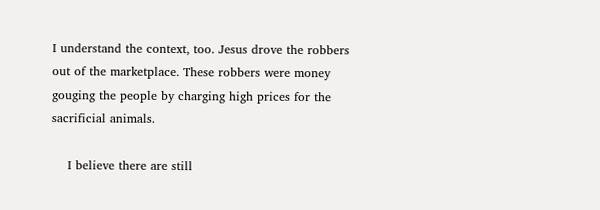I understand the context, too. Jesus drove the robbers out of the marketplace. These robbers were money gouging the people by charging high prices for the sacrificial animals.

    I believe there are still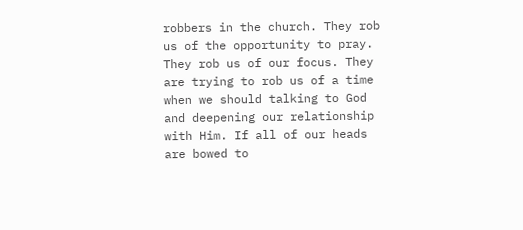robbers in the church. They rob us of the opportunity to pray. They rob us of our focus. They are trying to rob us of a time when we should talking to God and deepening our relationship with Him. If all of our heads are bowed to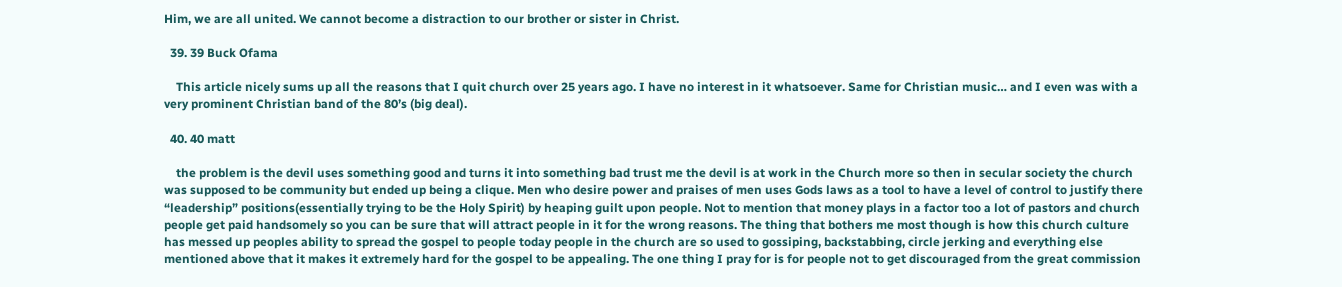Him, we are all united. We cannot become a distraction to our brother or sister in Christ.

  39. 39 Buck Ofama

    This article nicely sums up all the reasons that I quit church over 25 years ago. I have no interest in it whatsoever. Same for Christian music… and I even was with a very prominent Christian band of the 80’s (big deal).

  40. 40 matt

    the problem is the devil uses something good and turns it into something bad trust me the devil is at work in the Church more so then in secular society the church was supposed to be community but ended up being a clique. Men who desire power and praises of men uses Gods laws as a tool to have a level of control to justify there “leadership” positions(essentially trying to be the Holy Spirit) by heaping guilt upon people. Not to mention that money plays in a factor too a lot of pastors and church people get paid handsomely so you can be sure that will attract people in it for the wrong reasons. The thing that bothers me most though is how this church culture has messed up peoples ability to spread the gospel to people today people in the church are so used to gossiping, backstabbing, circle jerking and everything else mentioned above that it makes it extremely hard for the gospel to be appealing. The one thing I pray for is for people not to get discouraged from the great commission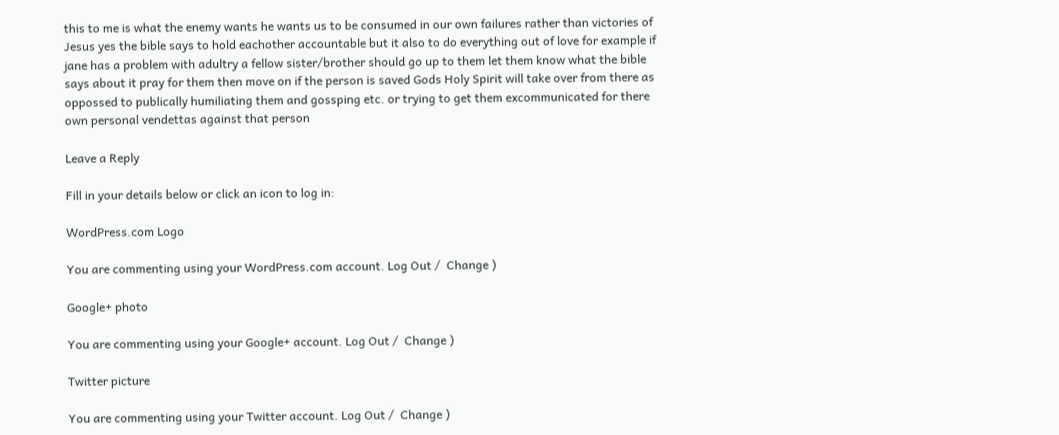this to me is what the enemy wants he wants us to be consumed in our own failures rather than victories of Jesus yes the bible says to hold eachother accountable but it also to do everything out of love for example if jane has a problem with adultry a fellow sister/brother should go up to them let them know what the bible says about it pray for them then move on if the person is saved Gods Holy Spirit will take over from there as oppossed to publically humiliating them and gossping etc. or trying to get them excommunicated for there own personal vendettas against that person

Leave a Reply

Fill in your details below or click an icon to log in:

WordPress.com Logo

You are commenting using your WordPress.com account. Log Out /  Change )

Google+ photo

You are commenting using your Google+ account. Log Out /  Change )

Twitter picture

You are commenting using your Twitter account. Log Out /  Change )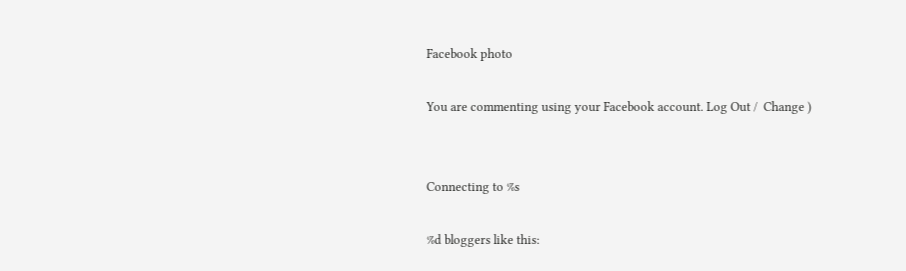Facebook photo

You are commenting using your Facebook account. Log Out /  Change )


Connecting to %s

%d bloggers like this: